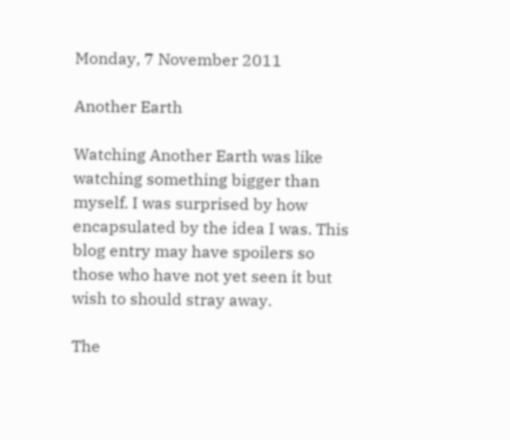Monday, 7 November 2011

Another Earth

Watching Another Earth was like watching something bigger than myself. I was surprised by how encapsulated by the idea I was. This blog entry may have spoilers so those who have not yet seen it but wish to should stray away.

The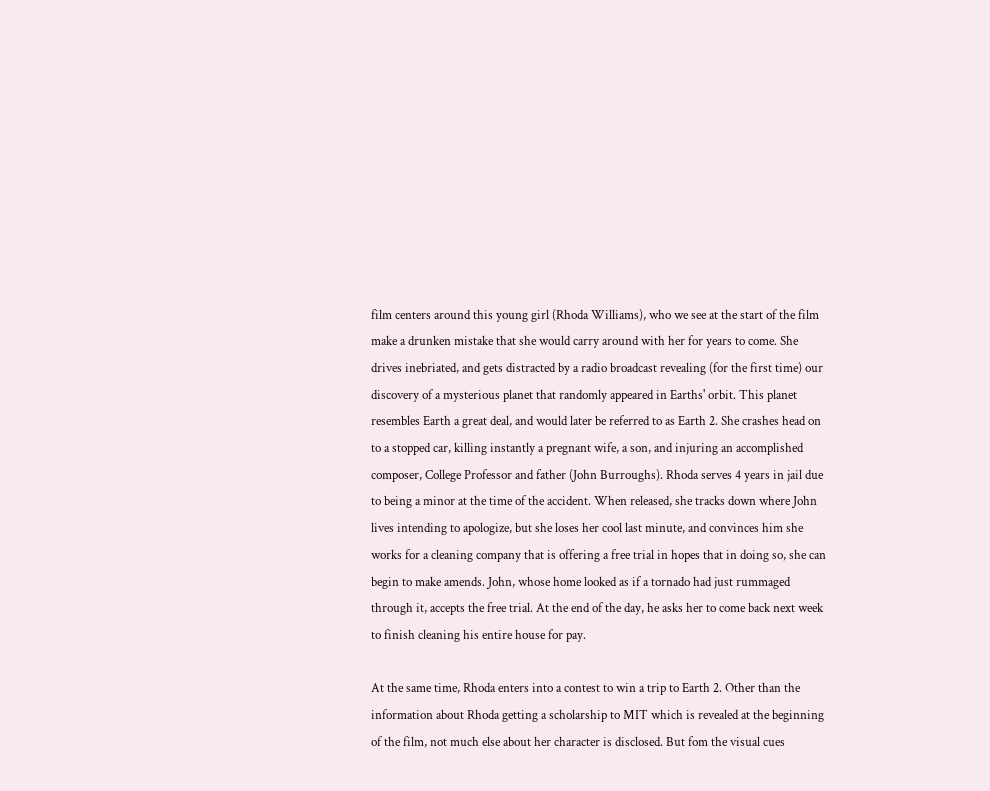film centers around this young girl (Rhoda Williams), who we see at the start of the film make a drunken mistake that she would carry around with her for years to come. She drives inebriated, and gets distracted by a radio broadcast revealing (for the first time) our discovery of a mysterious planet that randomly appeared in Earths' orbit. This planet resembles Earth a great deal, and would later be referred to as Earth 2. She crashes head on to a stopped car, killing instantly a pregnant wife, a son, and injuring an accomplished composer, College Professor and father (John Burroughs). Rhoda serves 4 years in jail due to being a minor at the time of the accident. When released, she tracks down where John lives intending to apologize, but she loses her cool last minute, and convinces him she works for a cleaning company that is offering a free trial in hopes that in doing so, she can begin to make amends. John, whose home looked as if a tornado had just rummaged through it, accepts the free trial. At the end of the day, he asks her to come back next week to finish cleaning his entire house for pay.

At the same time, Rhoda enters into a contest to win a trip to Earth 2. Other than the information about Rhoda getting a scholarship to MIT which is revealed at the beginning of the film, not much else about her character is disclosed. But fom the visual cues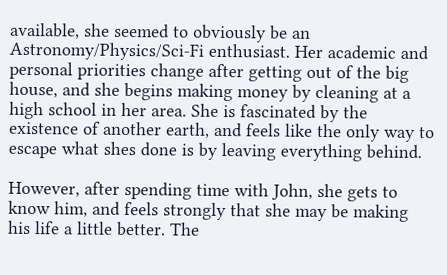available, she seemed to obviously be an Astronomy/Physics/Sci-Fi enthusiast. Her academic and personal priorities change after getting out of the big house, and she begins making money by cleaning at a high school in her area. She is fascinated by the existence of another earth, and feels like the only way to escape what shes done is by leaving everything behind.

However, after spending time with John, she gets to know him, and feels strongly that she may be making his life a little better. The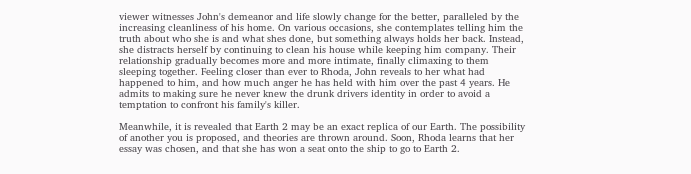viewer witnesses John's demeanor and life slowly change for the better, paralleled by the increasing cleanliness of his home. On various occasions, she contemplates telling him the truth about who she is and what shes done, but something always holds her back. Instead, she distracts herself by continuing to clean his house while keeping him company. Their relationship gradually becomes more and more intimate, finally climaxing to them sleeping together. Feeling closer than ever to Rhoda, John reveals to her what had happened to him, and how much anger he has held with him over the past 4 years. He admits to making sure he never knew the drunk drivers identity in order to avoid a temptation to confront his family's killer.

Meanwhile, it is revealed that Earth 2 may be an exact replica of our Earth. The possibility of another you is proposed, and theories are thrown around. Soon, Rhoda learns that her essay was chosen, and that she has won a seat onto the ship to go to Earth 2.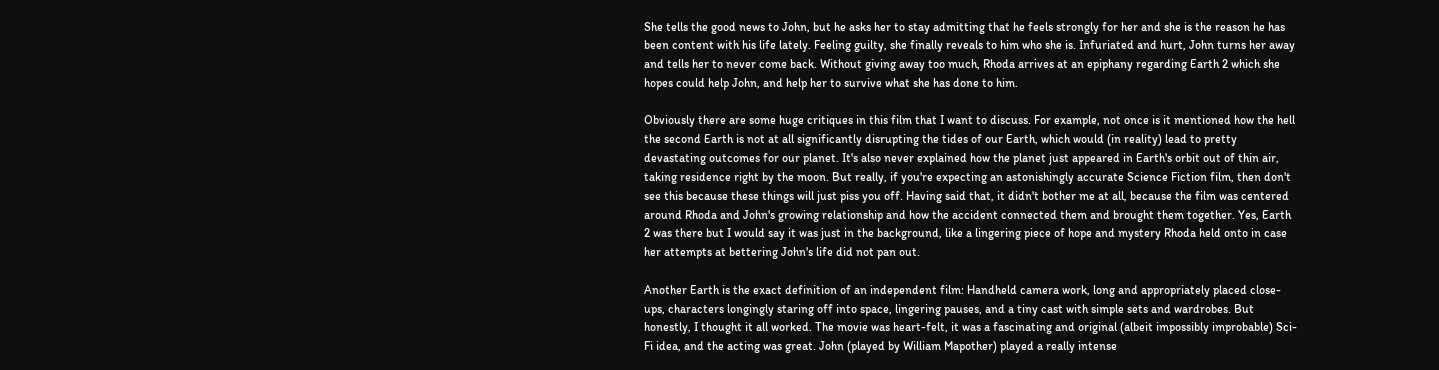She tells the good news to John, but he asks her to stay admitting that he feels strongly for her and she is the reason he has been content with his life lately. Feeling guilty, she finally reveals to him who she is. Infuriated and hurt, John turns her away and tells her to never come back. Without giving away too much, Rhoda arrives at an epiphany regarding Earth 2 which she hopes could help John, and help her to survive what she has done to him.

Obviously there are some huge critiques in this film that I want to discuss. For example, not once is it mentioned how the hell the second Earth is not at all significantly disrupting the tides of our Earth, which would (in reality) lead to pretty devastating outcomes for our planet. It's also never explained how the planet just appeared in Earth's orbit out of thin air, taking residence right by the moon. But really, if you're expecting an astonishingly accurate Science Fiction film, then don't see this because these things will just piss you off. Having said that, it didn't bother me at all, because the film was centered around Rhoda and John's growing relationship and how the accident connected them and brought them together. Yes, Earth 2 was there but I would say it was just in the background, like a lingering piece of hope and mystery Rhoda held onto in case her attempts at bettering John's life did not pan out.

Another Earth is the exact definition of an independent film: Handheld camera work, long and appropriately placed close-ups, characters longingly staring off into space, lingering pauses, and a tiny cast with simple sets and wardrobes. But honestly, I thought it all worked. The movie was heart-felt, it was a fascinating and original (albeit impossibly improbable) Sci-Fi idea, and the acting was great. John (played by William Mapother) played a really intense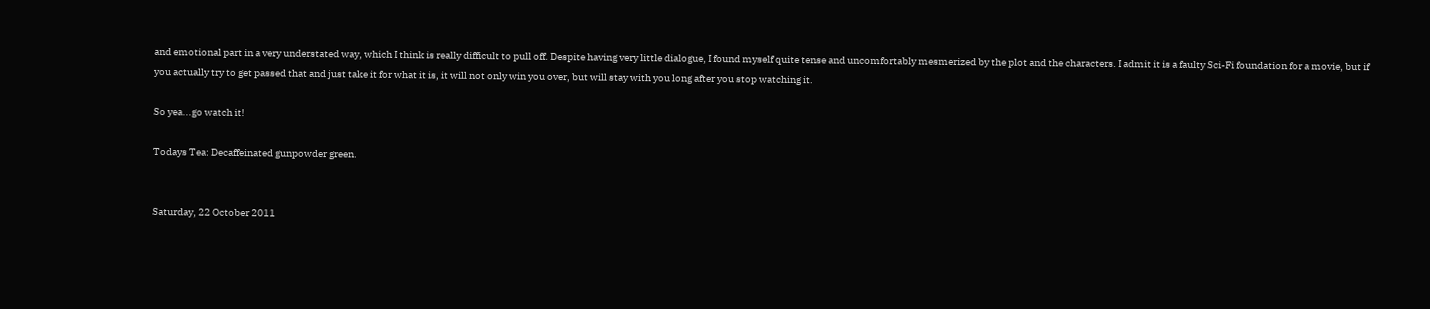and emotional part in a very understated way, which I think is really difficult to pull off. Despite having very little dialogue, I found myself quite tense and uncomfortably mesmerized by the plot and the characters. I admit it is a faulty Sci-Fi foundation for a movie, but if you actually try to get passed that and just take it for what it is, it will not only win you over, but will stay with you long after you stop watching it.

So yea...go watch it!

Todays Tea: Decaffeinated gunpowder green.


Saturday, 22 October 2011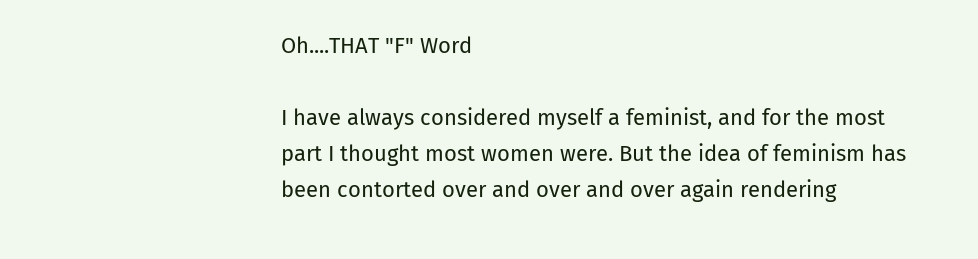Oh....THAT "F" Word

I have always considered myself a feminist, and for the most part I thought most women were. But the idea of feminism has been contorted over and over and over again rendering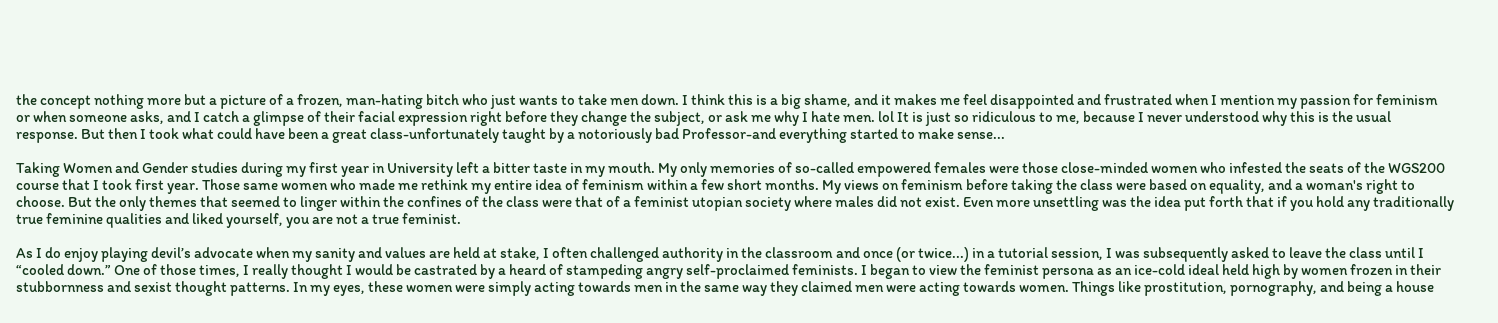the concept nothing more but a picture of a frozen, man-hating bitch who just wants to take men down. I think this is a big shame, and it makes me feel disappointed and frustrated when I mention my passion for feminism or when someone asks, and I catch a glimpse of their facial expression right before they change the subject, or ask me why I hate men. lol It is just so ridiculous to me, because I never understood why this is the usual response. But then I took what could have been a great class-unfortunately taught by a notoriously bad Professor-and everything started to make sense...

Taking Women and Gender studies during my first year in University left a bitter taste in my mouth. My only memories of so-called empowered females were those close-minded women who infested the seats of the WGS200 course that I took first year. Those same women who made me rethink my entire idea of feminism within a few short months. My views on feminism before taking the class were based on equality, and a woman's right to choose. But the only themes that seemed to linger within the confines of the class were that of a feminist utopian society where males did not exist. Even more unsettling was the idea put forth that if you hold any traditionally true feminine qualities and liked yourself, you are not a true feminist.

As I do enjoy playing devil’s advocate when my sanity and values are held at stake, I often challenged authority in the classroom and once (or twice...) in a tutorial session, I was subsequently asked to leave the class until I “cooled down.” One of those times, I really thought I would be castrated by a heard of stampeding angry self-proclaimed feminists. I began to view the feminist persona as an ice-cold ideal held high by women frozen in their stubbornness and sexist thought patterns. In my eyes, these women were simply acting towards men in the same way they claimed men were acting towards women. Things like prostitution, pornography, and being a house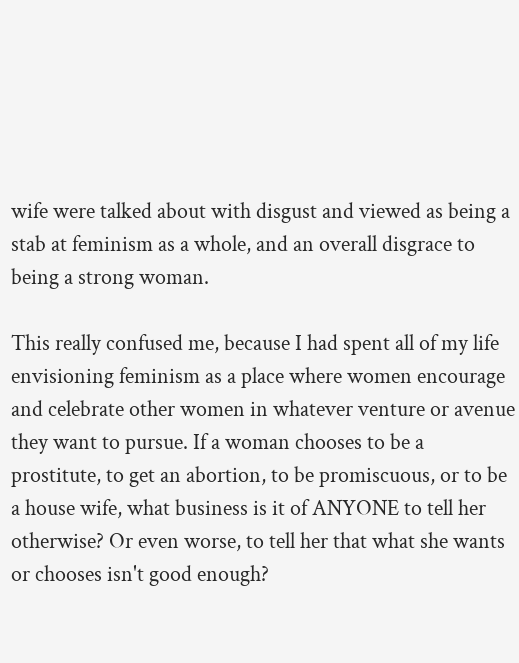wife were talked about with disgust and viewed as being a stab at feminism as a whole, and an overall disgrace to being a strong woman.

This really confused me, because I had spent all of my life envisioning feminism as a place where women encourage and celebrate other women in whatever venture or avenue they want to pursue. If a woman chooses to be a prostitute, to get an abortion, to be promiscuous, or to be a house wife, what business is it of ANYONE to tell her otherwise? Or even worse, to tell her that what she wants or chooses isn't good enough?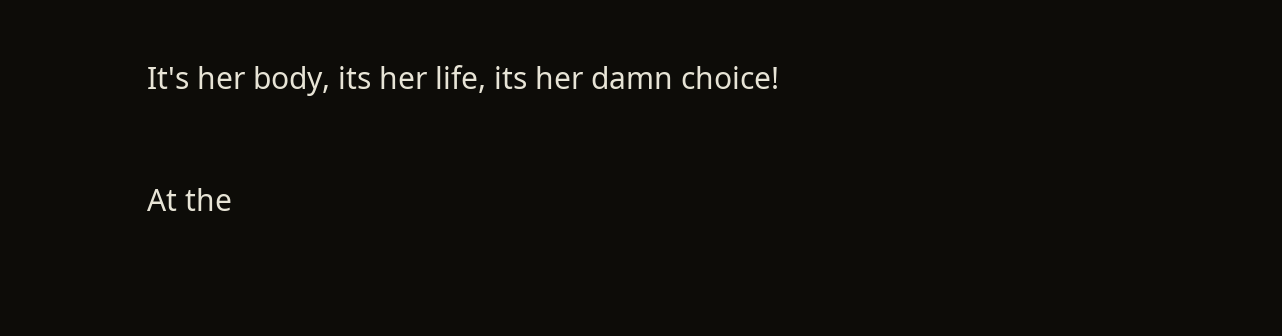It's her body, its her life, its her damn choice!

At the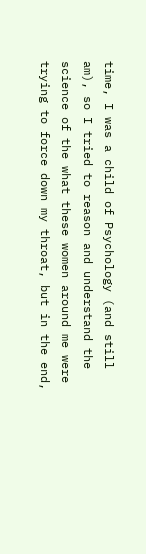time, I was a child of Psychology (and still am), so I tried to reason and understand the science of the what these women around me were trying to force down my throat, but in the end,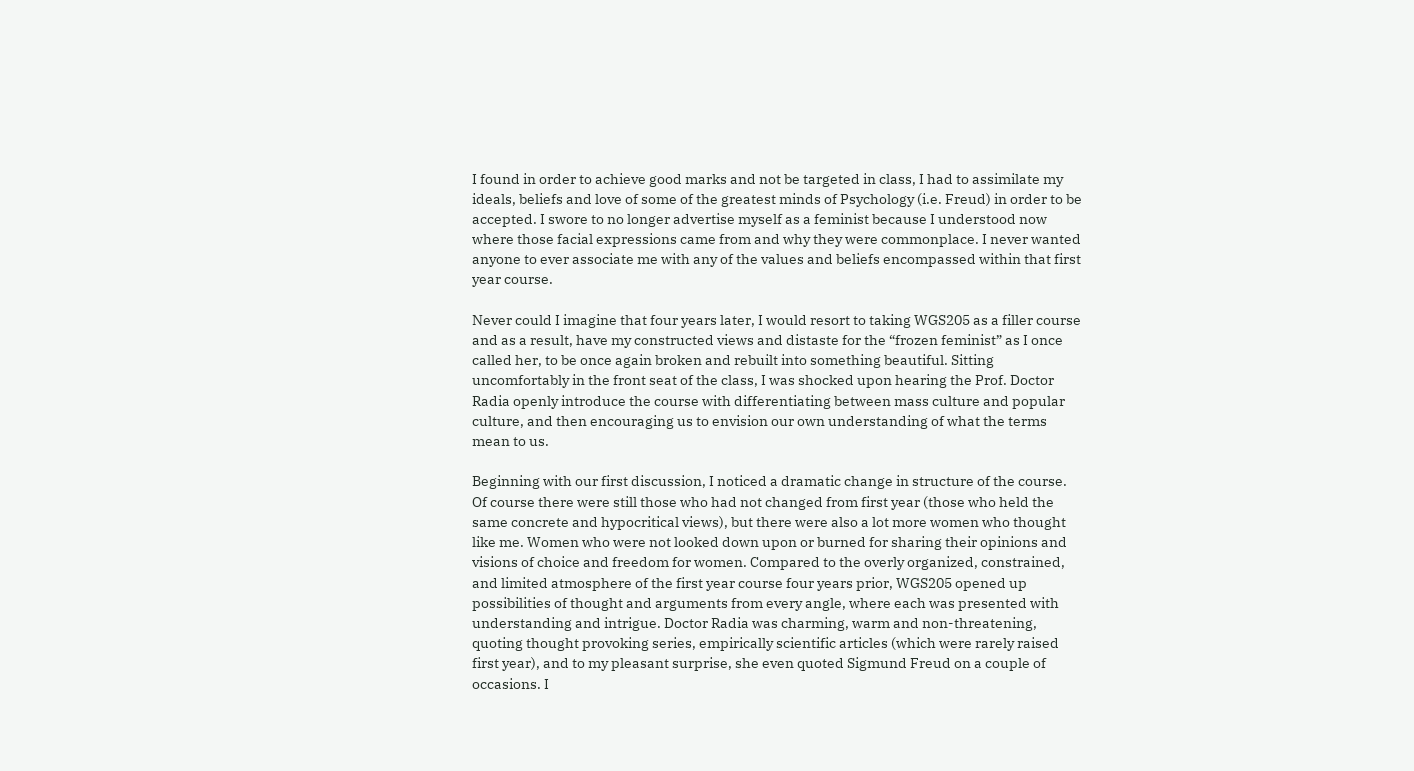I found in order to achieve good marks and not be targeted in class, I had to assimilate my ideals, beliefs and love of some of the greatest minds of Psychology (i.e. Freud) in order to be accepted. I swore to no longer advertise myself as a feminist because I understood now where those facial expressions came from and why they were commonplace. I never wanted anyone to ever associate me with any of the values and beliefs encompassed within that first year course.

Never could I imagine that four years later, I would resort to taking WGS205 as a filler course and as a result, have my constructed views and distaste for the “frozen feminist” as I once called her, to be once again broken and rebuilt into something beautiful. Sitting uncomfortably in the front seat of the class, I was shocked upon hearing the Prof. Doctor Radia openly introduce the course with differentiating between mass culture and popular culture, and then encouraging us to envision our own understanding of what the terms mean to us.

Beginning with our first discussion, I noticed a dramatic change in structure of the course. Of course there were still those who had not changed from first year (those who held the same concrete and hypocritical views), but there were also a lot more women who thought like me. Women who were not looked down upon or burned for sharing their opinions and visions of choice and freedom for women. Compared to the overly organized, constrained, and limited atmosphere of the first year course four years prior, WGS205 opened up possibilities of thought and arguments from every angle, where each was presented with understanding and intrigue. Doctor Radia was charming, warm and non-threatening, quoting thought provoking series, empirically scientific articles (which were rarely raised first year), and to my pleasant surprise, she even quoted Sigmund Freud on a couple of occasions. I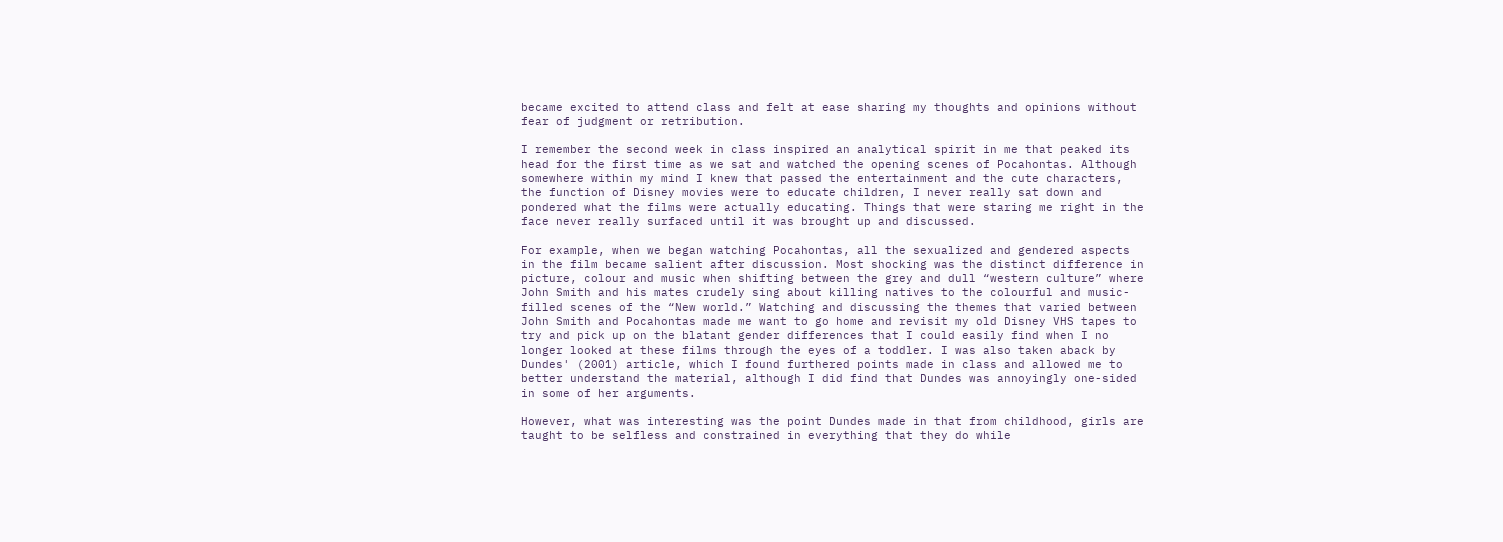became excited to attend class and felt at ease sharing my thoughts and opinions without fear of judgment or retribution.

I remember the second week in class inspired an analytical spirit in me that peaked its head for the first time as we sat and watched the opening scenes of Pocahontas. Although somewhere within my mind I knew that passed the entertainment and the cute characters, the function of Disney movies were to educate children, I never really sat down and pondered what the films were actually educating. Things that were staring me right in the face never really surfaced until it was brought up and discussed.

For example, when we began watching Pocahontas, all the sexualized and gendered aspects in the film became salient after discussion. Most shocking was the distinct difference in picture, colour and music when shifting between the grey and dull “western culture” where John Smith and his mates crudely sing about killing natives to the colourful and music-filled scenes of the “New world.” Watching and discussing the themes that varied between John Smith and Pocahontas made me want to go home and revisit my old Disney VHS tapes to try and pick up on the blatant gender differences that I could easily find when I no longer looked at these films through the eyes of a toddler. I was also taken aback by Dundes' (2001) article, which I found furthered points made in class and allowed me to better understand the material, although I did find that Dundes was annoyingly one-sided in some of her arguments.

However, what was interesting was the point Dundes made in that from childhood, girls are taught to be selfless and constrained in everything that they do while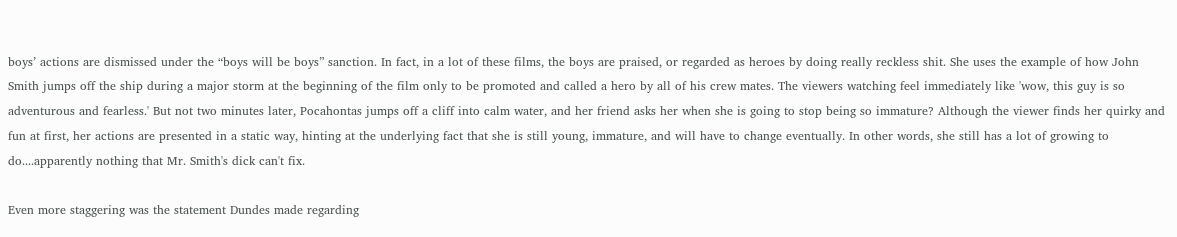boys’ actions are dismissed under the “boys will be boys” sanction. In fact, in a lot of these films, the boys are praised, or regarded as heroes by doing really reckless shit. She uses the example of how John Smith jumps off the ship during a major storm at the beginning of the film only to be promoted and called a hero by all of his crew mates. The viewers watching feel immediately like 'wow, this guy is so adventurous and fearless.' But not two minutes later, Pocahontas jumps off a cliff into calm water, and her friend asks her when she is going to stop being so immature? Although the viewer finds her quirky and fun at first, her actions are presented in a static way, hinting at the underlying fact that she is still young, immature, and will have to change eventually. In other words, she still has a lot of growing to do....apparently nothing that Mr. Smith's dick can't fix.

Even more staggering was the statement Dundes made regarding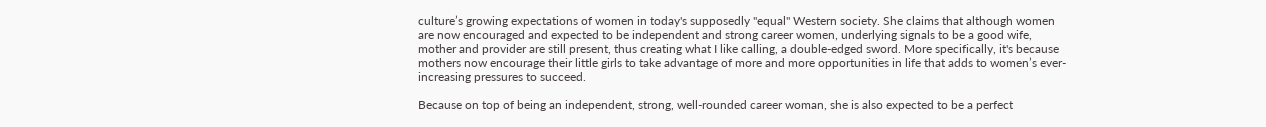culture’s growing expectations of women in today's supposedly "equal" Western society. She claims that although women are now encouraged and expected to be independent and strong career women, underlying signals to be a good wife, mother and provider are still present, thus creating what I like calling, a double-edged sword. More specifically, it's because mothers now encourage their little girls to take advantage of more and more opportunities in life that adds to women’s ever-increasing pressures to succeed.

Because on top of being an independent, strong, well-rounded career woman, she is also expected to be a perfect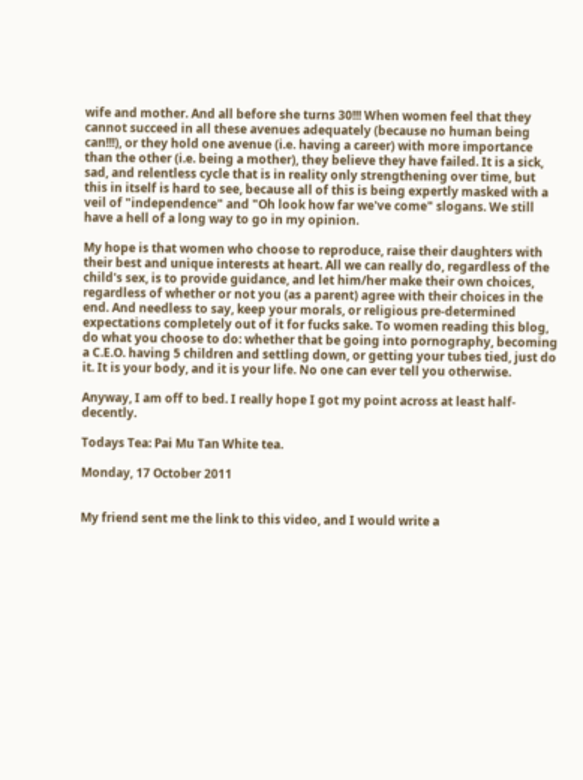wife and mother. And all before she turns 30!!! When women feel that they cannot succeed in all these avenues adequately (because no human being can!!!), or they hold one avenue (i.e. having a career) with more importance than the other (i.e. being a mother), they believe they have failed. It is a sick, sad, and relentless cycle that is in reality only strengthening over time, but this in itself is hard to see, because all of this is being expertly masked with a veil of "independence" and "Oh look how far we've come" slogans. We still have a hell of a long way to go in my opinion.

My hope is that women who choose to reproduce, raise their daughters with their best and unique interests at heart. All we can really do, regardless of the child's sex, is to provide guidance, and let him/her make their own choices, regardless of whether or not you (as a parent) agree with their choices in the end. And needless to say, keep your morals, or religious pre-determined expectations completely out of it for fucks sake. To women reading this blog, do what you choose to do: whether that be going into pornography, becoming a C.E.O. having 5 children and settling down, or getting your tubes tied, just do it. It is your body, and it is your life. No one can ever tell you otherwise.

Anyway, I am off to bed. I really hope I got my point across at least half-decently.

Todays Tea: Pai Mu Tan White tea.

Monday, 17 October 2011


My friend sent me the link to this video, and I would write a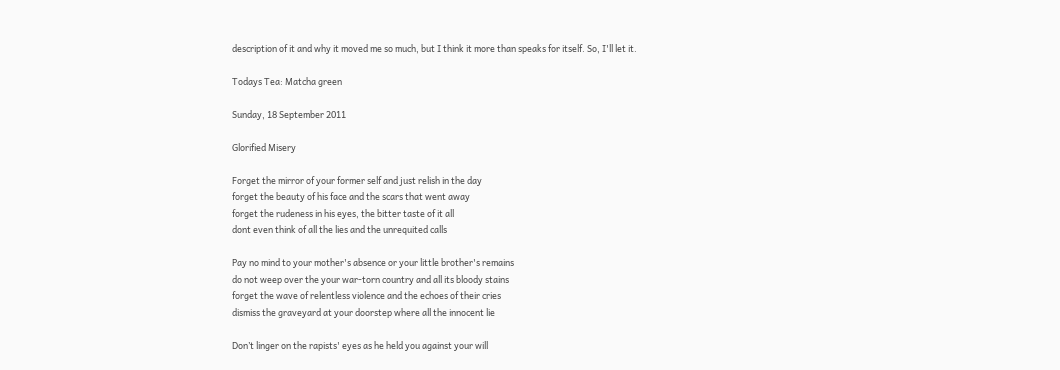description of it and why it moved me so much, but I think it more than speaks for itself. So, I'll let it.

Todays Tea: Matcha green

Sunday, 18 September 2011

Glorified Misery

Forget the mirror of your former self and just relish in the day
forget the beauty of his face and the scars that went away
forget the rudeness in his eyes, the bitter taste of it all
dont even think of all the lies and the unrequited calls

Pay no mind to your mother's absence or your little brother's remains
do not weep over the your war-torn country and all its bloody stains
forget the wave of relentless violence and the echoes of their cries
dismiss the graveyard at your doorstep where all the innocent lie

Don’t linger on the rapists' eyes as he held you against your will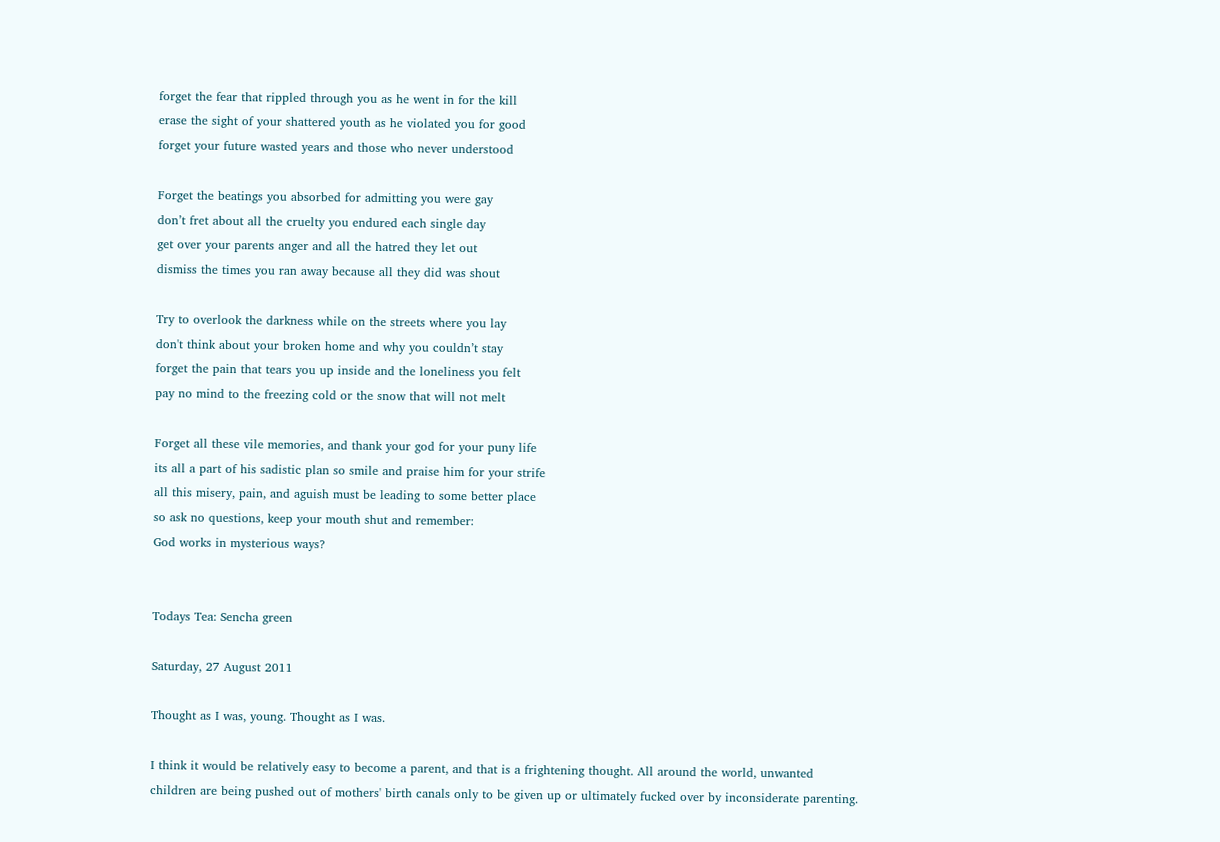forget the fear that rippled through you as he went in for the kill
erase the sight of your shattered youth as he violated you for good
forget your future wasted years and those who never understood

Forget the beatings you absorbed for admitting you were gay
don’t fret about all the cruelty you endured each single day
get over your parents anger and all the hatred they let out
dismiss the times you ran away because all they did was shout

Try to overlook the darkness while on the streets where you lay
don't think about your broken home and why you couldn’t stay
forget the pain that tears you up inside and the loneliness you felt
pay no mind to the freezing cold or the snow that will not melt

Forget all these vile memories, and thank your god for your puny life
its all a part of his sadistic plan so smile and praise him for your strife
all this misery, pain, and aguish must be leading to some better place
so ask no questions, keep your mouth shut and remember:
God works in mysterious ways?


Todays Tea: Sencha green

Saturday, 27 August 2011

Thought as I was, young. Thought as I was.

I think it would be relatively easy to become a parent, and that is a frightening thought. All around the world, unwanted children are being pushed out of mothers' birth canals only to be given up or ultimately fucked over by inconsiderate parenting.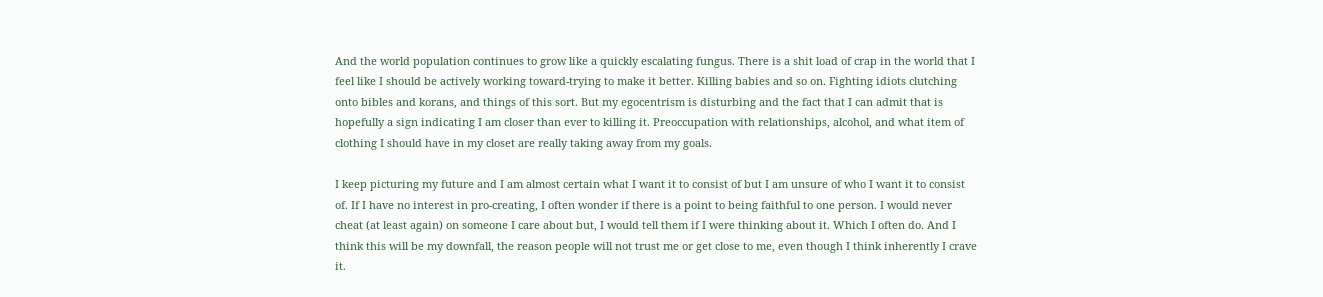And the world population continues to grow like a quickly escalating fungus. There is a shit load of crap in the world that I feel like I should be actively working toward-trying to make it better. Killing babies and so on. Fighting idiots clutching onto bibles and korans, and things of this sort. But my egocentrism is disturbing and the fact that I can admit that is hopefully a sign indicating I am closer than ever to killing it. Preoccupation with relationships, alcohol, and what item of clothing I should have in my closet are really taking away from my goals.

I keep picturing my future and I am almost certain what I want it to consist of but I am unsure of who I want it to consist of. If I have no interest in pro-creating, I often wonder if there is a point to being faithful to one person. I would never cheat (at least again) on someone I care about but, I would tell them if I were thinking about it. Which I often do. And I think this will be my downfall, the reason people will not trust me or get close to me, even though I think inherently I crave it.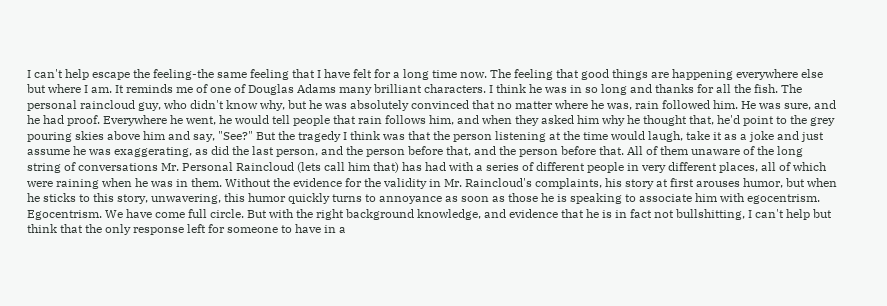I can't help escape the feeling-the same feeling that I have felt for a long time now. The feeling that good things are happening everywhere else but where I am. It reminds me of one of Douglas Adams many brilliant characters. I think he was in so long and thanks for all the fish. The personal raincloud guy, who didn't know why, but he was absolutely convinced that no matter where he was, rain followed him. He was sure, and he had proof. Everywhere he went, he would tell people that rain follows him, and when they asked him why he thought that, he'd point to the grey pouring skies above him and say, "See?" But the tragedy I think was that the person listening at the time would laugh, take it as a joke and just assume he was exaggerating, as did the last person, and the person before that, and the person before that. All of them unaware of the long string of conversations Mr. Personal Raincloud (lets call him that) has had with a series of different people in very different places, all of which were raining when he was in them. Without the evidence for the validity in Mr. Raincloud's complaints, his story at first arouses humor, but when he sticks to this story, unwavering, this humor quickly turns to annoyance as soon as those he is speaking to associate him with egocentrism. Egocentrism. We have come full circle. But with the right background knowledge, and evidence that he is in fact not bullshitting, I can't help but think that the only response left for someone to have in a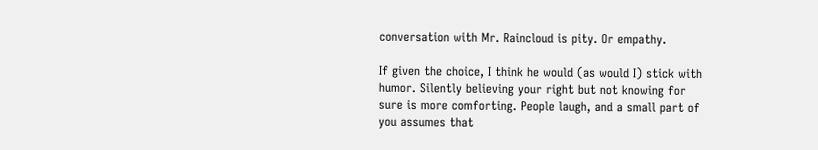conversation with Mr. Raincloud is pity. Or empathy.

If given the choice, I think he would (as would I) stick with humor. Silently believing your right but not knowing for sure is more comforting. People laugh, and a small part of you assumes that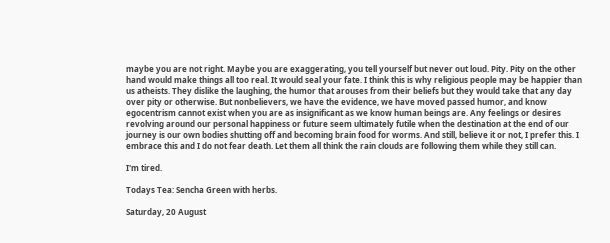maybe you are not right. Maybe you are exaggerating, you tell yourself but never out loud. Pity. Pity on the other hand would make things all too real. It would seal your fate. I think this is why religious people may be happier than us atheists. They dislike the laughing, the humor that arouses from their beliefs but they would take that any day over pity or otherwise. But nonbelievers, we have the evidence, we have moved passed humor, and know egocentrism cannot exist when you are as insignificant as we know human beings are. Any feelings or desires revolving around our personal happiness or future seem ultimately futile when the destination at the end of our journey is our own bodies shutting off and becoming brain food for worms. And still, believe it or not, I prefer this. I embrace this and I do not fear death. Let them all think the rain clouds are following them while they still can.

I'm tired.

Todays Tea: Sencha Green with herbs.

Saturday, 20 August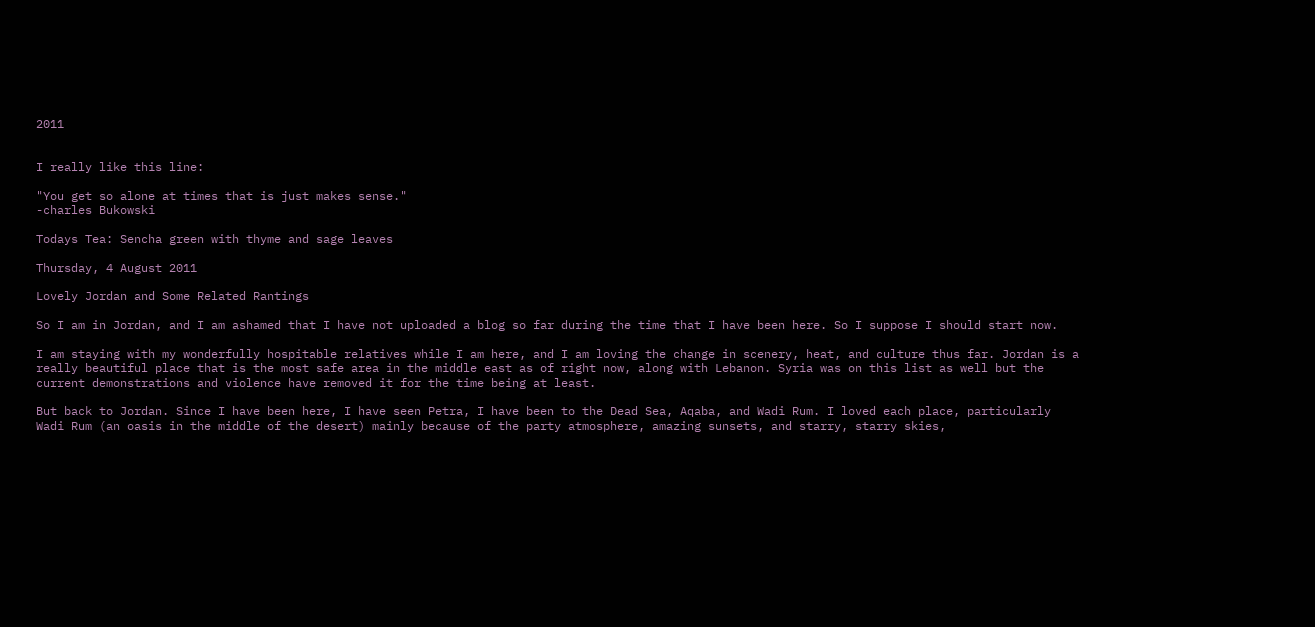2011


I really like this line:

"You get so alone at times that is just makes sense."
-charles Bukowski

Todays Tea: Sencha green with thyme and sage leaves

Thursday, 4 August 2011

Lovely Jordan and Some Related Rantings

So I am in Jordan, and I am ashamed that I have not uploaded a blog so far during the time that I have been here. So I suppose I should start now.

I am staying with my wonderfully hospitable relatives while I am here, and I am loving the change in scenery, heat, and culture thus far. Jordan is a really beautiful place that is the most safe area in the middle east as of right now, along with Lebanon. Syria was on this list as well but the current demonstrations and violence have removed it for the time being at least.

But back to Jordan. Since I have been here, I have seen Petra, I have been to the Dead Sea, Aqaba, and Wadi Rum. I loved each place, particularly Wadi Rum (an oasis in the middle of the desert) mainly because of the party atmosphere, amazing sunsets, and starry, starry skies,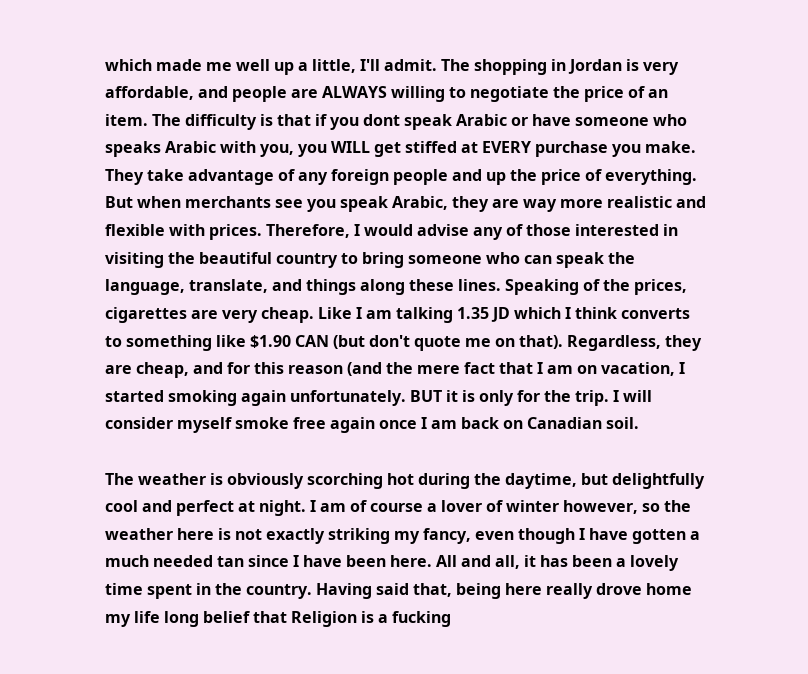which made me well up a little, I'll admit. The shopping in Jordan is very affordable, and people are ALWAYS willing to negotiate the price of an item. The difficulty is that if you dont speak Arabic or have someone who speaks Arabic with you, you WILL get stiffed at EVERY purchase you make. They take advantage of any foreign people and up the price of everything. But when merchants see you speak Arabic, they are way more realistic and flexible with prices. Therefore, I would advise any of those interested in visiting the beautiful country to bring someone who can speak the language, translate, and things along these lines. Speaking of the prices, cigarettes are very cheap. Like I am talking 1.35 JD which I think converts to something like $1.90 CAN (but don't quote me on that). Regardless, they are cheap, and for this reason (and the mere fact that I am on vacation, I started smoking again unfortunately. BUT it is only for the trip. I will consider myself smoke free again once I am back on Canadian soil.

The weather is obviously scorching hot during the daytime, but delightfully cool and perfect at night. I am of course a lover of winter however, so the weather here is not exactly striking my fancy, even though I have gotten a much needed tan since I have been here. All and all, it has been a lovely time spent in the country. Having said that, being here really drove home my life long belief that Religion is a fucking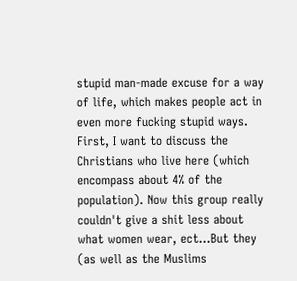stupid man-made excuse for a way of life, which makes people act in even more fucking stupid ways. First, I want to discuss the Christians who live here (which encompass about 4% of the population). Now this group really couldn't give a shit less about what women wear, ect...But they (as well as the Muslims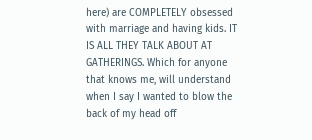here) are COMPLETELY obsessed with marriage and having kids. IT IS ALL THEY TALK ABOUT AT GATHERINGS. Which for anyone that knows me, will understand when I say I wanted to blow the back of my head off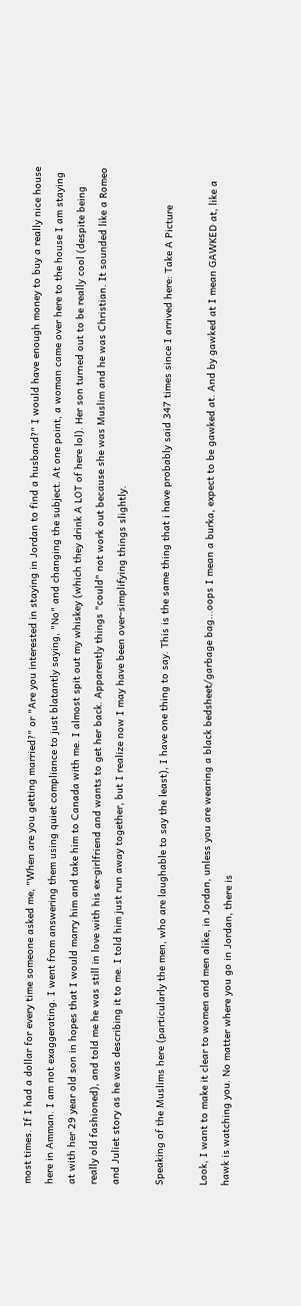most times. If I had a dollar for every time someone asked me, "When are you getting married?" or "Are you interested in staying in Jordan to find a husband?" I would have enough money to buy a really nice house here in Amman. I am not exaggerating. I went from answering them using quiet compliance to just blatantly saying, "No" and changing the subject. At one point, a woman came over here to the house I am staying at with her 29 year old son in hopes that I would marry him and take him to Canada with me. I almost spit out my whiskey (which they drink A LOT of here lol). Her son turned out to be really cool (despite being really old fashioned), and told me he was still in love with his ex-girlfriend and wants to get her back. Apparently things "could" not work out because she was Muslim and he was Christian. It sounded like a Romeo and Juliet story as he was describing it to me. I told him just run away together, but I realize now I may have been over-simplifying things slightly.

Speaking of the Muslims here (particularly the men, who are laughable to say the least), I have one thing to say. This is the same thing that i have probably said 347 times since I arrived here: Take A Picture

Look, I want to make it clear to women and men alike, in Jordan, unless you are wearing a black bedsheet/garbage bag...oops I mean a burka, expect to be gawked at. And by gawked at I mean GAWKED at, like a hawk is watching you. No matter where you go in Jordan, there is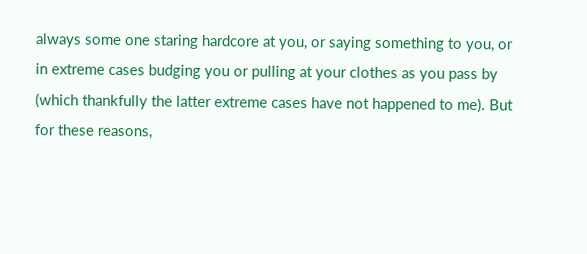always some one staring hardcore at you, or saying something to you, or in extreme cases budging you or pulling at your clothes as you pass by (which thankfully the latter extreme cases have not happened to me). But for these reasons,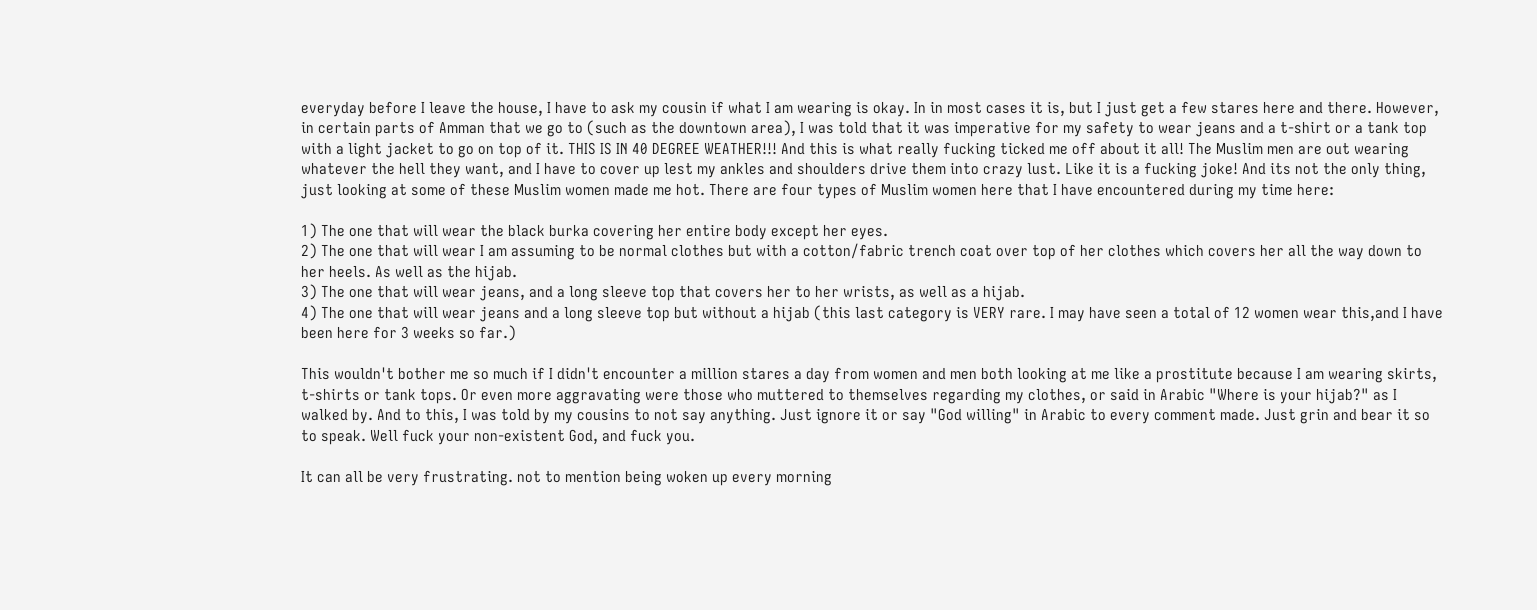everyday before I leave the house, I have to ask my cousin if what I am wearing is okay. In in most cases it is, but I just get a few stares here and there. However, in certain parts of Amman that we go to (such as the downtown area), I was told that it was imperative for my safety to wear jeans and a t-shirt or a tank top with a light jacket to go on top of it. THIS IS IN 40 DEGREE WEATHER!!! And this is what really fucking ticked me off about it all! The Muslim men are out wearing whatever the hell they want, and I have to cover up lest my ankles and shoulders drive them into crazy lust. Like it is a fucking joke! And its not the only thing, just looking at some of these Muslim women made me hot. There are four types of Muslim women here that I have encountered during my time here:

1) The one that will wear the black burka covering her entire body except her eyes.
2) The one that will wear I am assuming to be normal clothes but with a cotton/fabric trench coat over top of her clothes which covers her all the way down to her heels. As well as the hijab.
3) The one that will wear jeans, and a long sleeve top that covers her to her wrists, as well as a hijab.
4) The one that will wear jeans and a long sleeve top but without a hijab (this last category is VERY rare. I may have seen a total of 12 women wear this,and I have been here for 3 weeks so far.)

This wouldn't bother me so much if I didn't encounter a million stares a day from women and men both looking at me like a prostitute because I am wearing skirts, t-shirts or tank tops. Or even more aggravating were those who muttered to themselves regarding my clothes, or said in Arabic "Where is your hijab?" as I walked by. And to this, I was told by my cousins to not say anything. Just ignore it or say "God willing" in Arabic to every comment made. Just grin and bear it so to speak. Well fuck your non-existent God, and fuck you.

It can all be very frustrating. not to mention being woken up every morning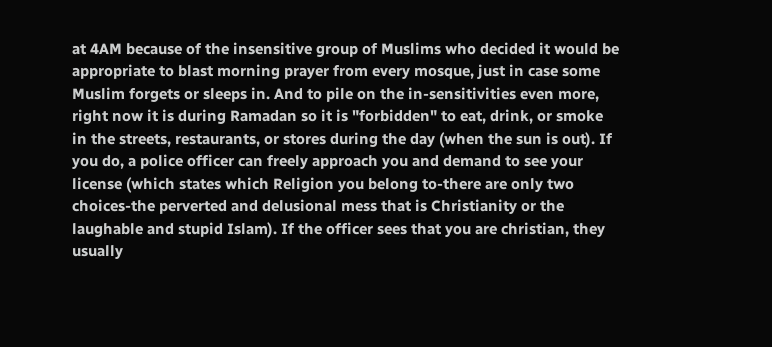at 4AM because of the insensitive group of Muslims who decided it would be appropriate to blast morning prayer from every mosque, just in case some Muslim forgets or sleeps in. And to pile on the in-sensitivities even more, right now it is during Ramadan so it is "forbidden" to eat, drink, or smoke in the streets, restaurants, or stores during the day (when the sun is out). If you do, a police officer can freely approach you and demand to see your license (which states which Religion you belong to-there are only two choices-the perverted and delusional mess that is Christianity or the laughable and stupid Islam). If the officer sees that you are christian, they usually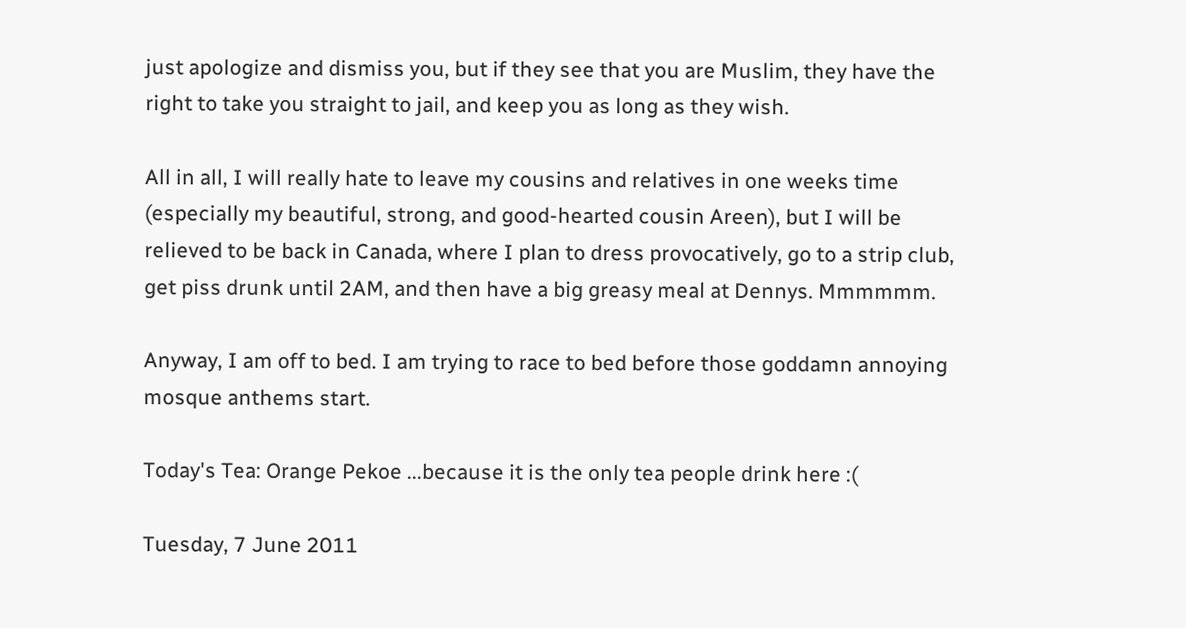just apologize and dismiss you, but if they see that you are Muslim, they have the right to take you straight to jail, and keep you as long as they wish.

All in all, I will really hate to leave my cousins and relatives in one weeks time (especially my beautiful, strong, and good-hearted cousin Areen), but I will be relieved to be back in Canada, where I plan to dress provocatively, go to a strip club, get piss drunk until 2AM, and then have a big greasy meal at Dennys. Mmmmmm.

Anyway, I am off to bed. I am trying to race to bed before those goddamn annoying mosque anthems start.

Today's Tea: Orange Pekoe ...because it is the only tea people drink here :(

Tuesday, 7 June 2011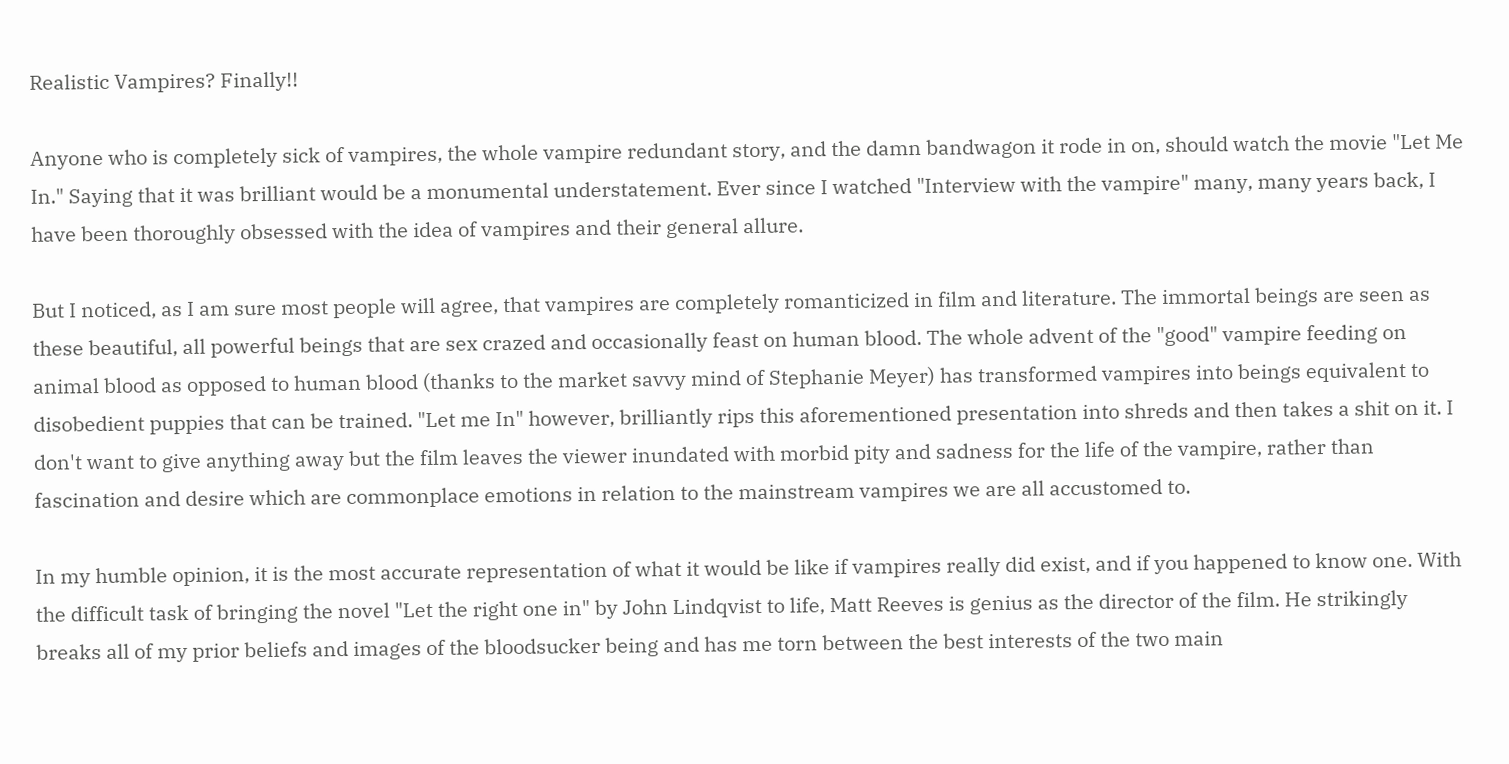Realistic Vampires? Finally!!

Anyone who is completely sick of vampires, the whole vampire redundant story, and the damn bandwagon it rode in on, should watch the movie "Let Me In." Saying that it was brilliant would be a monumental understatement. Ever since I watched "Interview with the vampire" many, many years back, I have been thoroughly obsessed with the idea of vampires and their general allure.

But I noticed, as I am sure most people will agree, that vampires are completely romanticized in film and literature. The immortal beings are seen as these beautiful, all powerful beings that are sex crazed and occasionally feast on human blood. The whole advent of the "good" vampire feeding on animal blood as opposed to human blood (thanks to the market savvy mind of Stephanie Meyer) has transformed vampires into beings equivalent to disobedient puppies that can be trained. "Let me In" however, brilliantly rips this aforementioned presentation into shreds and then takes a shit on it. I don't want to give anything away but the film leaves the viewer inundated with morbid pity and sadness for the life of the vampire, rather than fascination and desire which are commonplace emotions in relation to the mainstream vampires we are all accustomed to.

In my humble opinion, it is the most accurate representation of what it would be like if vampires really did exist, and if you happened to know one. With the difficult task of bringing the novel "Let the right one in" by John Lindqvist to life, Matt Reeves is genius as the director of the film. He strikingly breaks all of my prior beliefs and images of the bloodsucker being and has me torn between the best interests of the two main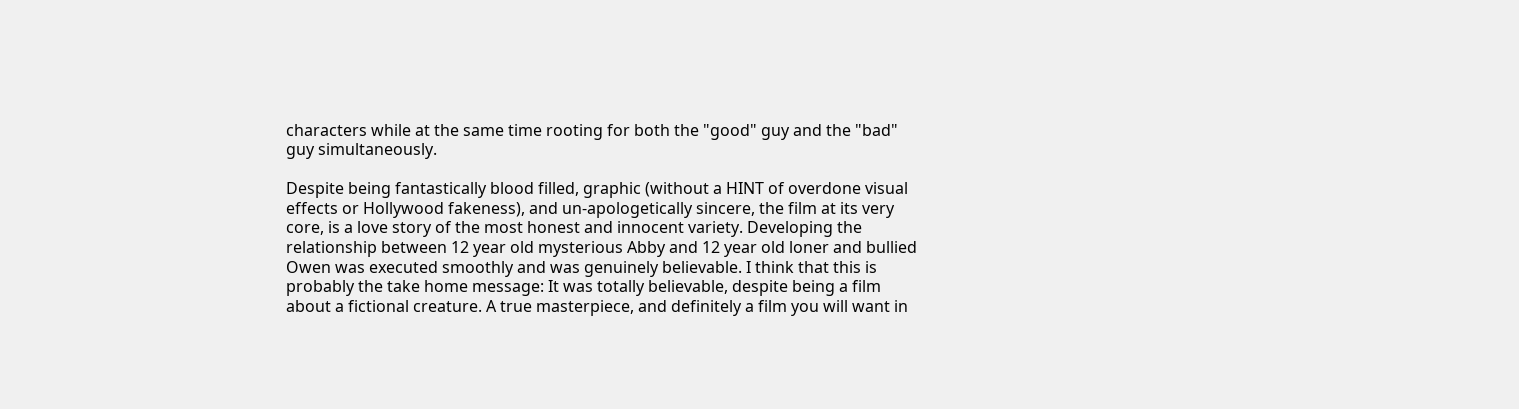characters while at the same time rooting for both the "good" guy and the "bad" guy simultaneously.

Despite being fantastically blood filled, graphic (without a HINT of overdone visual effects or Hollywood fakeness), and un-apologetically sincere, the film at its very core, is a love story of the most honest and innocent variety. Developing the relationship between 12 year old mysterious Abby and 12 year old loner and bullied Owen was executed smoothly and was genuinely believable. I think that this is probably the take home message: It was totally believable, despite being a film about a fictional creature. A true masterpiece, and definitely a film you will want in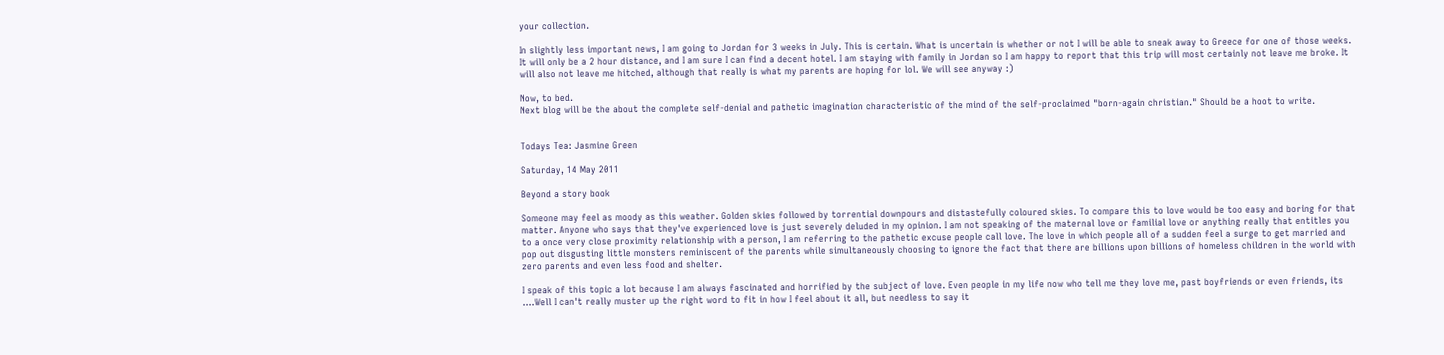your collection.

In slightly less important news, I am going to Jordan for 3 weeks in July. This is certain. What is uncertain is whether or not I will be able to sneak away to Greece for one of those weeks. It will only be a 2 hour distance, and I am sure I can find a decent hotel. I am staying with family in Jordan so I am happy to report that this trip will most certainly not leave me broke. It will also not leave me hitched, although that really is what my parents are hoping for lol. We will see anyway :)

Now, to bed.
Next blog will be the about the complete self-denial and pathetic imagination characteristic of the mind of the self-proclaimed "born-again christian." Should be a hoot to write.


Todays Tea: Jasmine Green

Saturday, 14 May 2011

Beyond a story book

Someone may feel as moody as this weather. Golden skies followed by torrential downpours and distastefully coloured skies. To compare this to love would be too easy and boring for that matter. Anyone who says that they've experienced love is just severely deluded in my opinion. I am not speaking of the maternal love or familial love or anything really that entitles you to a once very close proximity relationship with a person, I am referring to the pathetic excuse people call love. The love in which people all of a sudden feel a surge to get married and pop out disgusting little monsters reminiscent of the parents while simultaneously choosing to ignore the fact that there are billions upon billions of homeless children in the world with zero parents and even less food and shelter.

I speak of this topic a lot because I am always fascinated and horrified by the subject of love. Even people in my life now who tell me they love me, past boyfriends or even friends, its ....Well I can't really muster up the right word to fit in how I feel about it all, but needless to say it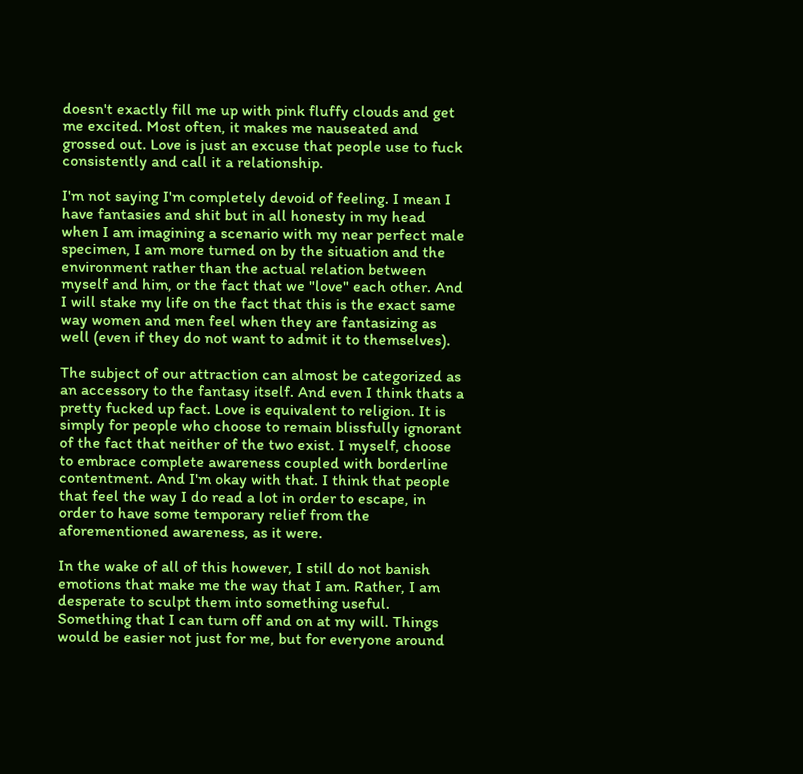doesn't exactly fill me up with pink fluffy clouds and get me excited. Most often, it makes me nauseated and grossed out. Love is just an excuse that people use to fuck consistently and call it a relationship.

I'm not saying I'm completely devoid of feeling. I mean I have fantasies and shit but in all honesty in my head when I am imagining a scenario with my near perfect male specimen, I am more turned on by the situation and the environment rather than the actual relation between myself and him, or the fact that we "love" each other. And I will stake my life on the fact that this is the exact same way women and men feel when they are fantasizing as well (even if they do not want to admit it to themselves).

The subject of our attraction can almost be categorized as an accessory to the fantasy itself. And even I think thats a pretty fucked up fact. Love is equivalent to religion. It is simply for people who choose to remain blissfully ignorant of the fact that neither of the two exist. I myself, choose to embrace complete awareness coupled with borderline contentment. And I'm okay with that. I think that people that feel the way I do read a lot in order to escape, in order to have some temporary relief from the aforementioned awareness, as it were.

In the wake of all of this however, I still do not banish emotions that make me the way that I am. Rather, I am desperate to sculpt them into something useful. Something that I can turn off and on at my will. Things would be easier not just for me, but for everyone around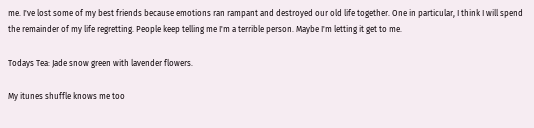me. I've lost some of my best friends because emotions ran rampant and destroyed our old life together. One in particular, I think I will spend the remainder of my life regretting. People keep telling me I'm a terrible person. Maybe I'm letting it get to me.

Todays Tea: Jade snow green with lavender flowers.

My itunes shuffle knows me too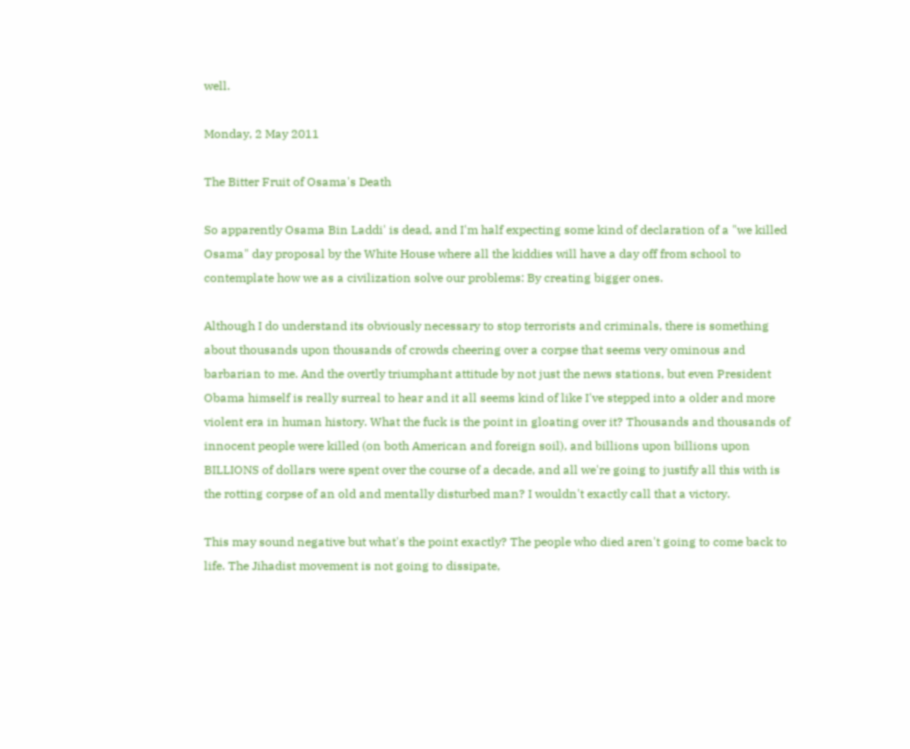well.

Monday, 2 May 2011

The Bitter Fruit of Osama's Death

So apparently Osama Bin Laddi' is dead, and I'm half expecting some kind of declaration of a "we killed Osama" day proposal by the White House where all the kiddies will have a day off from school to contemplate how we as a civilization solve our problems: By creating bigger ones.

Although I do understand its obviously necessary to stop terrorists and criminals, there is something about thousands upon thousands of crowds cheering over a corpse that seems very ominous and barbarian to me. And the overtly triumphant attitude by not just the news stations, but even President Obama himself is really surreal to hear and it all seems kind of like I've stepped into a older and more violent era in human history. What the fuck is the point in gloating over it? Thousands and thousands of innocent people were killed (on both American and foreign soil), and billions upon billions upon BILLIONS of dollars were spent over the course of a decade, and all we're going to justify all this with is the rotting corpse of an old and mentally disturbed man? I wouldn't exactly call that a victory.

This may sound negative but what's the point exactly? The people who died aren't going to come back to life. The Jihadist movement is not going to dissipate,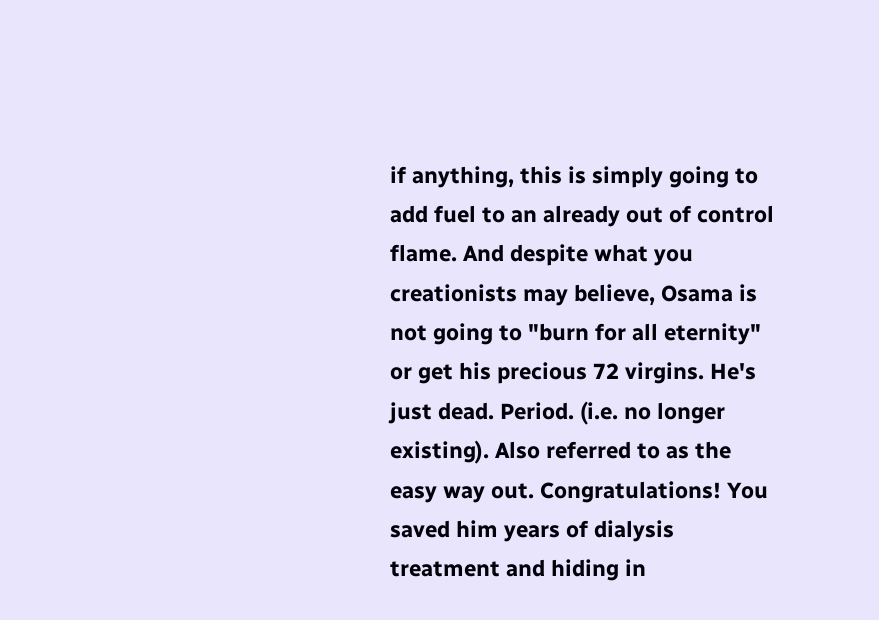if anything, this is simply going to add fuel to an already out of control flame. And despite what you creationists may believe, Osama is not going to "burn for all eternity" or get his precious 72 virgins. He's  just dead. Period. (i.e. no longer existing). Also referred to as the easy way out. Congratulations! You saved him years of dialysis treatment and hiding in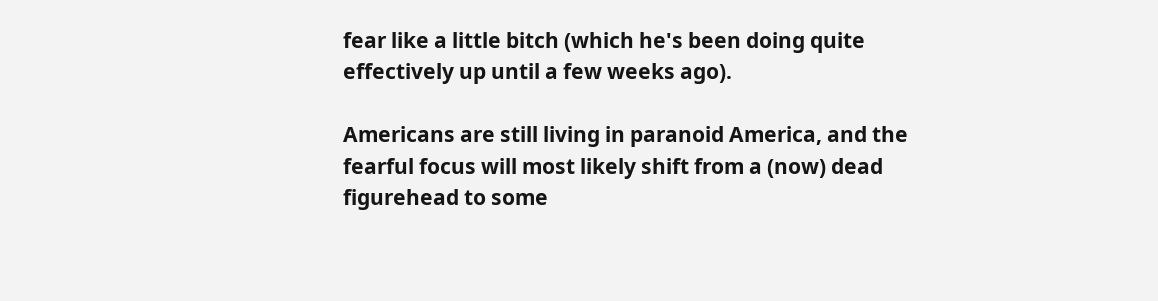fear like a little bitch (which he's been doing quite effectively up until a few weeks ago).

Americans are still living in paranoid America, and the fearful focus will most likely shift from a (now) dead figurehead to some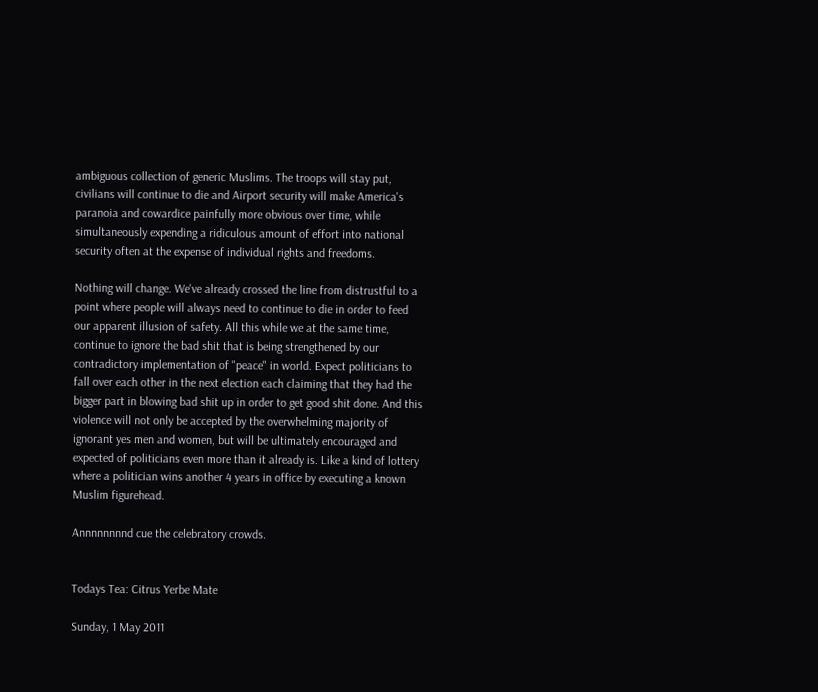ambiguous collection of generic Muslims. The troops will stay put, civilians will continue to die and Airport security will make America's paranoia and cowardice painfully more obvious over time, while simultaneously expending a ridiculous amount of effort into national security often at the expense of individual rights and freedoms.

Nothing will change. We've already crossed the line from distrustful to a point where people will always need to continue to die in order to feed our apparent illusion of safety. All this while we at the same time, continue to ignore the bad shit that is being strengthened by our contradictory implementation of "peace" in world. Expect politicians to fall over each other in the next election each claiming that they had the bigger part in blowing bad shit up in order to get good shit done. And this violence will not only be accepted by the overwhelming majority of ignorant yes men and women, but will be ultimately encouraged and expected of politicians even more than it already is. Like a kind of lottery where a politician wins another 4 years in office by executing a known Muslim figurehead.

Annnnnnnnd cue the celebratory crowds.


Todays Tea: Citrus Yerbe Mate

Sunday, 1 May 2011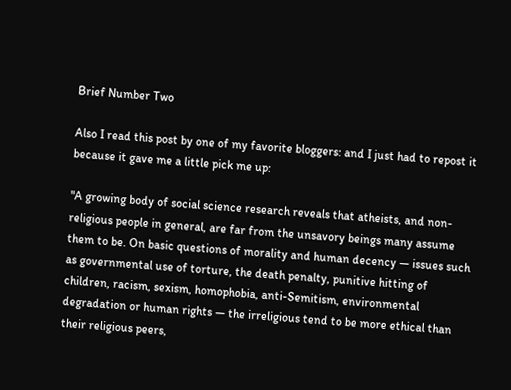Brief Number Two

Also I read this post by one of my favorite bloggers: and I just had to repost it because it gave me a little pick me up:

"A growing body of social science research reveals that atheists, and non-religious people in general, are far from the unsavory beings many assume them to be. On basic questions of morality and human decency — issues such as governmental use of torture, the death penalty, punitive hitting of children, racism, sexism, homophobia, anti-Semitism, environmental degradation or human rights — the irreligious tend to be more ethical than their religious peers,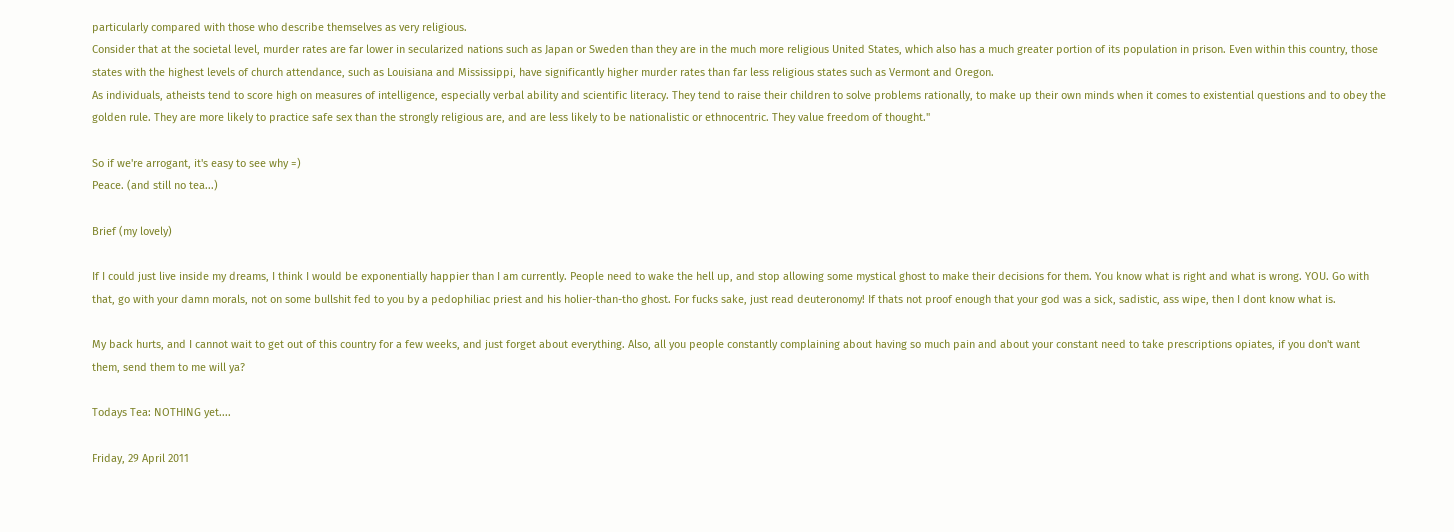particularly compared with those who describe themselves as very religious.
Consider that at the societal level, murder rates are far lower in secularized nations such as Japan or Sweden than they are in the much more religious United States, which also has a much greater portion of its population in prison. Even within this country, those states with the highest levels of church attendance, such as Louisiana and Mississippi, have significantly higher murder rates than far less religious states such as Vermont and Oregon.
As individuals, atheists tend to score high on measures of intelligence, especially verbal ability and scientific literacy. They tend to raise their children to solve problems rationally, to make up their own minds when it comes to existential questions and to obey the golden rule. They are more likely to practice safe sex than the strongly religious are, and are less likely to be nationalistic or ethnocentric. They value freedom of thought."

So if we're arrogant, it's easy to see why =)
Peace. (and still no tea...)

Brief (my lovely)

If I could just live inside my dreams, I think I would be exponentially happier than I am currently. People need to wake the hell up, and stop allowing some mystical ghost to make their decisions for them. You know what is right and what is wrong. YOU. Go with that, go with your damn morals, not on some bullshit fed to you by a pedophiliac priest and his holier-than-tho ghost. For fucks sake, just read deuteronomy! If thats not proof enough that your god was a sick, sadistic, ass wipe, then I dont know what is.

My back hurts, and I cannot wait to get out of this country for a few weeks, and just forget about everything. Also, all you people constantly complaining about having so much pain and about your constant need to take prescriptions opiates, if you don't want them, send them to me will ya?

Todays Tea: NOTHING yet....

Friday, 29 April 2011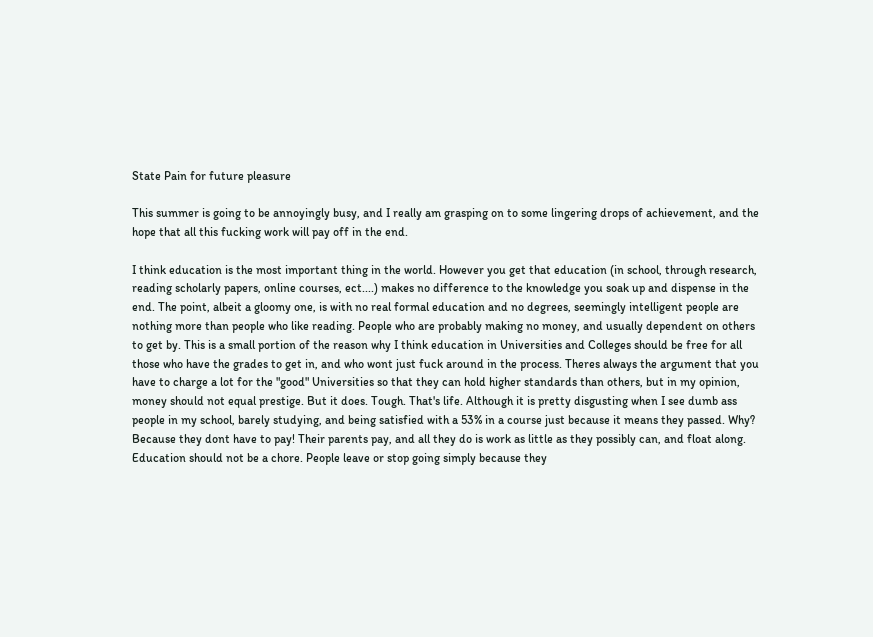State Pain for future pleasure

This summer is going to be annoyingly busy, and I really am grasping on to some lingering drops of achievement, and the hope that all this fucking work will pay off in the end.

I think education is the most important thing in the world. However you get that education (in school, through research, reading scholarly papers, online courses, ect....) makes no difference to the knowledge you soak up and dispense in the end. The point, albeit a gloomy one, is with no real formal education and no degrees, seemingly intelligent people are nothing more than people who like reading. People who are probably making no money, and usually dependent on others to get by. This is a small portion of the reason why I think education in Universities and Colleges should be free for all those who have the grades to get in, and who wont just fuck around in the process. Theres always the argument that you have to charge a lot for the "good" Universities so that they can hold higher standards than others, but in my opinion, money should not equal prestige. But it does. Tough. That's life. Although it is pretty disgusting when I see dumb ass people in my school, barely studying, and being satisfied with a 53% in a course just because it means they passed. Why? Because they dont have to pay! Their parents pay, and all they do is work as little as they possibly can, and float along. Education should not be a chore. People leave or stop going simply because they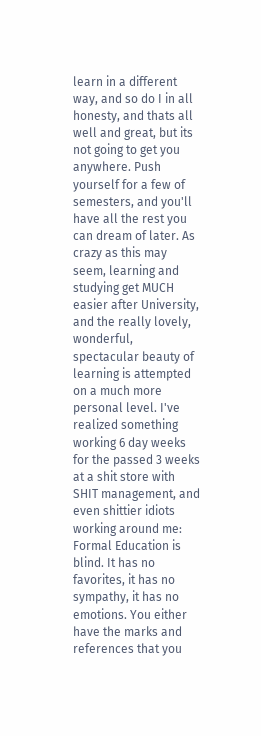learn in a different way, and so do I in all honesty, and thats all well and great, but its not going to get you anywhere. Push yourself for a few of semesters, and you'll have all the rest you can dream of later. As crazy as this may seem, learning and studying get MUCH easier after University, and the really lovely, wonderful, spectacular beauty of learning is attempted on a much more personal level. I've realized something working 6 day weeks for the passed 3 weeks at a shit store with SHIT management, and even shittier idiots working around me: Formal Education is blind. It has no favorites, it has no sympathy, it has no emotions. You either have the marks and references that you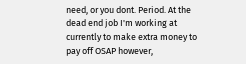need, or you dont. Period. At the dead end job I'm working at currently to make extra money to pay off OSAP however,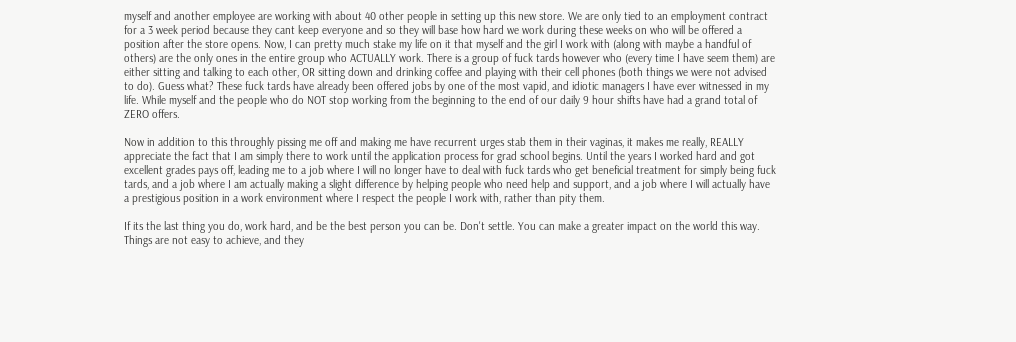myself and another employee are working with about 40 other people in setting up this new store. We are only tied to an employment contract for a 3 week period because they cant keep everyone and so they will base how hard we work during these weeks on who will be offered a position after the store opens. Now, I can pretty much stake my life on it that myself and the girl I work with (along with maybe a handful of others) are the only ones in the entire group who ACTUALLY work. There is a group of fuck tards however who (every time I have seem them) are either sitting and talking to each other, OR sitting down and drinking coffee and playing with their cell phones (both things we were not advised to do). Guess what? These fuck tards have already been offered jobs by one of the most vapid, and idiotic managers I have ever witnessed in my life. While myself and the people who do NOT stop working from the beginning to the end of our daily 9 hour shifts have had a grand total of ZERO offers.

Now in addition to this throughly pissing me off and making me have recurrent urges stab them in their vaginas, it makes me really, REALLY appreciate the fact that I am simply there to work until the application process for grad school begins. Until the years I worked hard and got excellent grades pays off, leading me to a job where I will no longer have to deal with fuck tards who get beneficial treatment for simply being fuck tards, and a job where I am actually making a slight difference by helping people who need help and support, and a job where I will actually have a prestigious position in a work environment where I respect the people I work with, rather than pity them.

If its the last thing you do, work hard, and be the best person you can be. Don't settle. You can make a greater impact on the world this way. Things are not easy to achieve, and they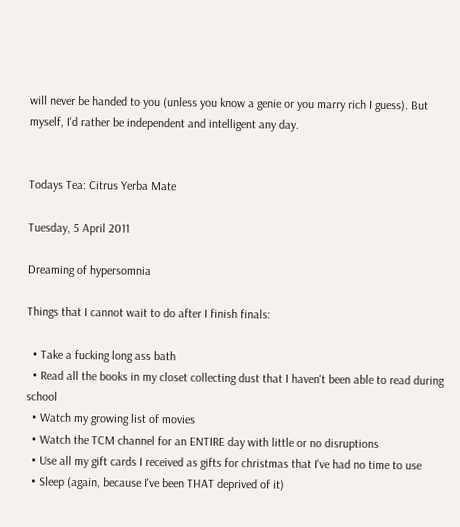will never be handed to you (unless you know a genie or you marry rich I guess). But myself, I'd rather be independent and intelligent any day.


Todays Tea: Citrus Yerba Mate

Tuesday, 5 April 2011

Dreaming of hypersomnia

Things that I cannot wait to do after I finish finals:

  • Take a fucking long ass bath
  • Read all the books in my closet collecting dust that I haven't been able to read during school
  • Watch my growing list of movies
  • Watch the TCM channel for an ENTIRE day with little or no disruptions
  • Use all my gift cards I received as gifts for christmas that I've had no time to use
  • Sleep (again, because I've been THAT deprived of it)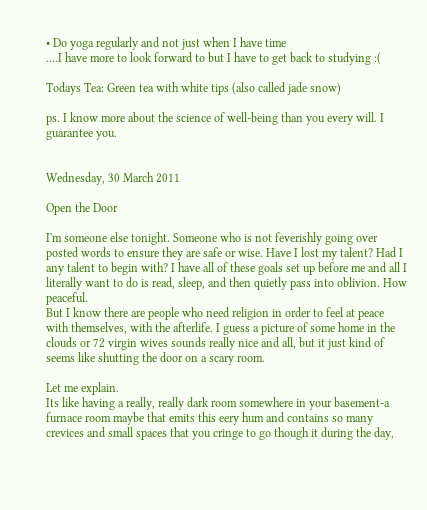• Do yoga regularly and not just when I have time
....I have more to look forward to but I have to get back to studying :(

Todays Tea: Green tea with white tips (also called jade snow)

ps. I know more about the science of well-being than you every will. I guarantee you.


Wednesday, 30 March 2011

Open the Door

I'm someone else tonight. Someone who is not feverishly going over posted words to ensure they are safe or wise. Have I lost my talent? Had I any talent to begin with? I have all of these goals set up before me and all I literally want to do is read, sleep, and then quietly pass into oblivion. How peaceful.
But I know there are people who need religion in order to feel at peace with themselves, with the afterlife. I guess a picture of some home in the clouds or 72 virgin wives sounds really nice and all, but it just kind of seems like shutting the door on a scary room.

Let me explain.
Its like having a really, really dark room somewhere in your basement-a furnace room maybe that emits this eery hum and contains so many crevices and small spaces that you cringe to go though it during the day,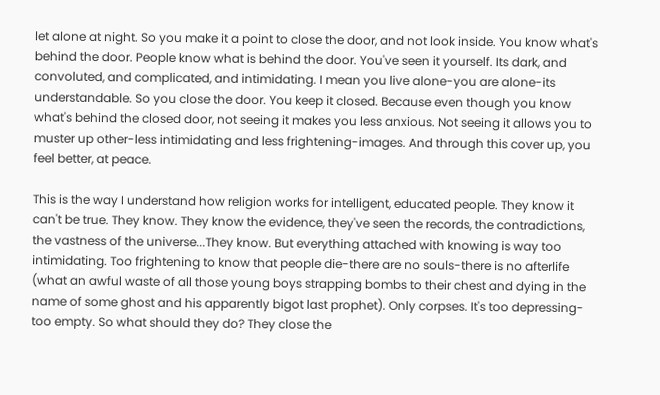let alone at night. So you make it a point to close the door, and not look inside. You know what's behind the door. People know what is behind the door. You've seen it yourself. Its dark, and convoluted, and complicated, and intimidating. I mean you live alone-you are alone-its understandable. So you close the door. You keep it closed. Because even though you know what's behind the closed door, not seeing it makes you less anxious. Not seeing it allows you to muster up other-less intimidating and less frightening-images. And through this cover up, you feel better, at peace.

This is the way I understand how religion works for intelligent, educated people. They know it can't be true. They know. They know the evidence, they've seen the records, the contradictions, the vastness of the universe...They know. But everything attached with knowing is way too intimidating. Too frightening to know that people die-there are no souls-there is no afterlife (what an awful waste of all those young boys strapping bombs to their chest and dying in the name of some ghost and his apparently bigot last prophet). Only corpses. It's too depressing-too empty. So what should they do? They close the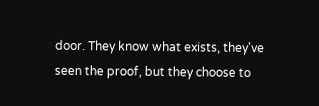door. They know what exists, they've seen the proof, but they choose to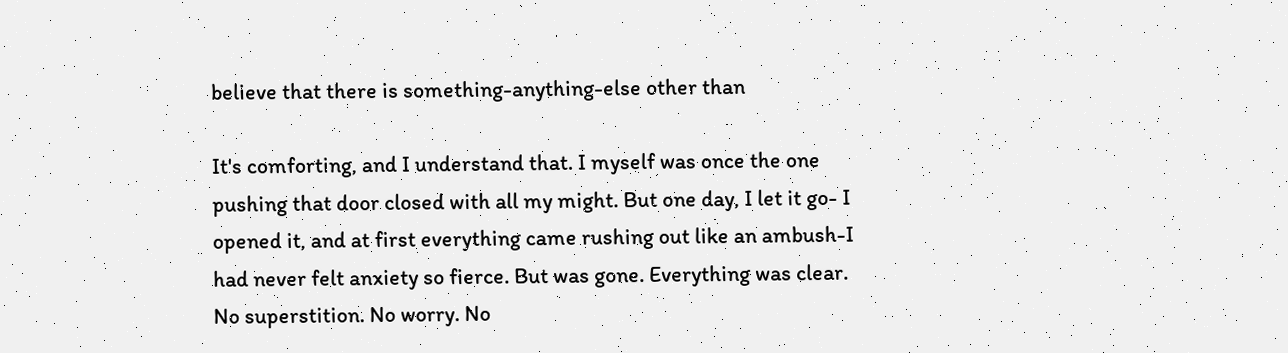believe that there is something-anything-else other than

It's comforting, and I understand that. I myself was once the one pushing that door closed with all my might. But one day, I let it go- I opened it, and at first everything came rushing out like an ambush-I had never felt anxiety so fierce. But was gone. Everything was clear. No superstition. No worry. No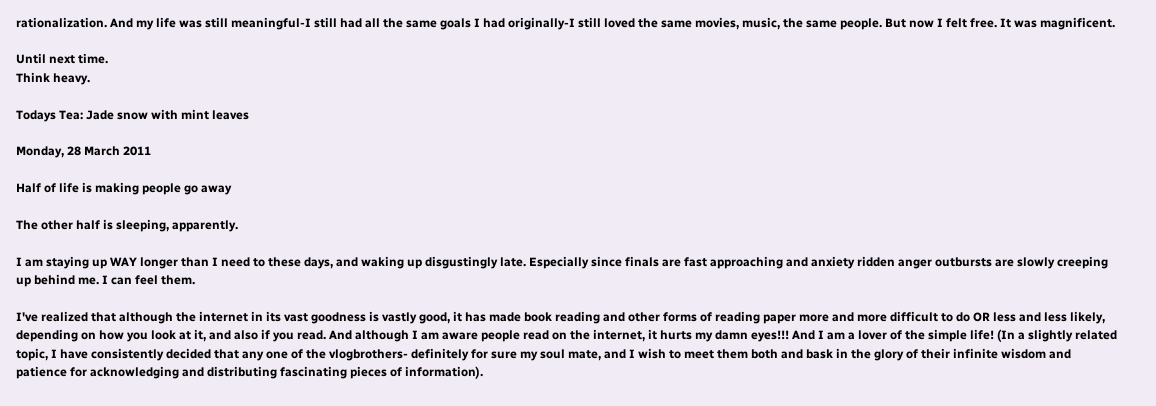rationalization. And my life was still meaningful-I still had all the same goals I had originally-I still loved the same movies, music, the same people. But now I felt free. It was magnificent.

Until next time.
Think heavy.

Todays Tea: Jade snow with mint leaves

Monday, 28 March 2011

Half of life is making people go away

The other half is sleeping, apparently.

I am staying up WAY longer than I need to these days, and waking up disgustingly late. Especially since finals are fast approaching and anxiety ridden anger outbursts are slowly creeping up behind me. I can feel them.

I've realized that although the internet in its vast goodness is vastly good, it has made book reading and other forms of reading paper more and more difficult to do OR less and less likely, depending on how you look at it, and also if you read. And although I am aware people read on the internet, it hurts my damn eyes!!! And I am a lover of the simple life! (In a slightly related topic, I have consistently decided that any one of the vlogbrothers- definitely for sure my soul mate, and I wish to meet them both and bask in the glory of their infinite wisdom and patience for acknowledging and distributing fascinating pieces of information).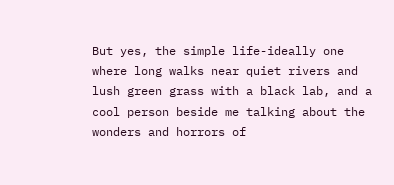But yes, the simple life-ideally one where long walks near quiet rivers and lush green grass with a black lab, and a cool person beside me talking about the wonders and horrors of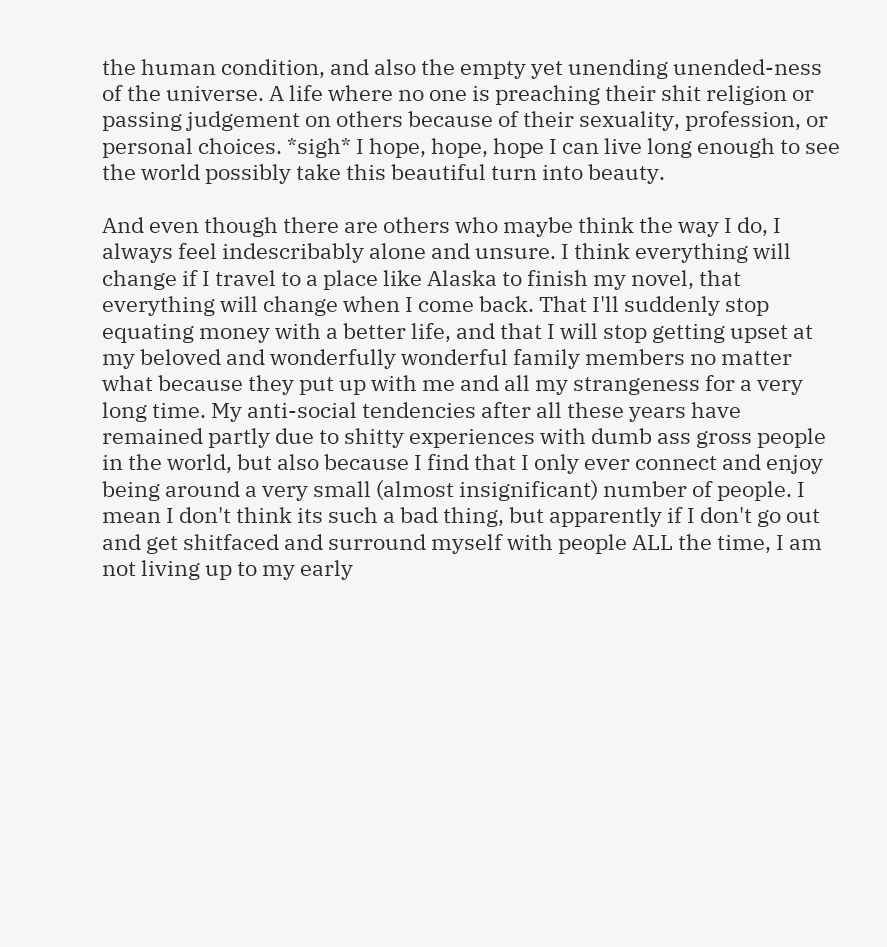the human condition, and also the empty yet unending unended-ness of the universe. A life where no one is preaching their shit religion or passing judgement on others because of their sexuality, profession, or personal choices. *sigh* I hope, hope, hope I can live long enough to see the world possibly take this beautiful turn into beauty.

And even though there are others who maybe think the way I do, I always feel indescribably alone and unsure. I think everything will change if I travel to a place like Alaska to finish my novel, that everything will change when I come back. That I'll suddenly stop equating money with a better life, and that I will stop getting upset at my beloved and wonderfully wonderful family members no matter what because they put up with me and all my strangeness for a very long time. My anti-social tendencies after all these years have remained partly due to shitty experiences with dumb ass gross people in the world, but also because I find that I only ever connect and enjoy being around a very small (almost insignificant) number of people. I mean I don't think its such a bad thing, but apparently if I don't go out and get shitfaced and surround myself with people ALL the time, I am not living up to my early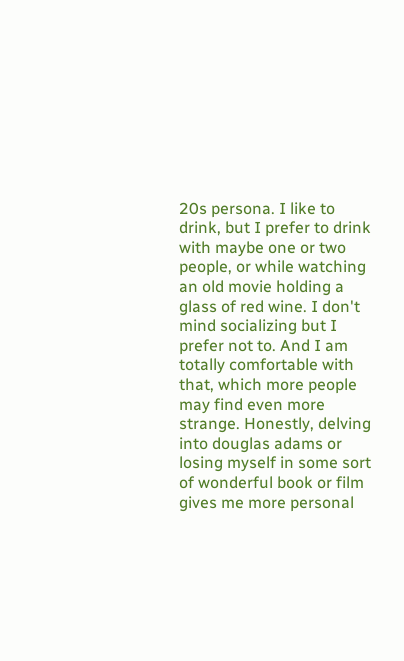20s persona. I like to drink, but I prefer to drink with maybe one or two people, or while watching an old movie holding a glass of red wine. I don't mind socializing but I prefer not to. And I am totally comfortable with that, which more people may find even more strange. Honestly, delving into douglas adams or losing myself in some sort of wonderful book or film gives me more personal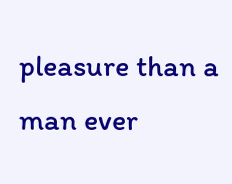pleasure than a man ever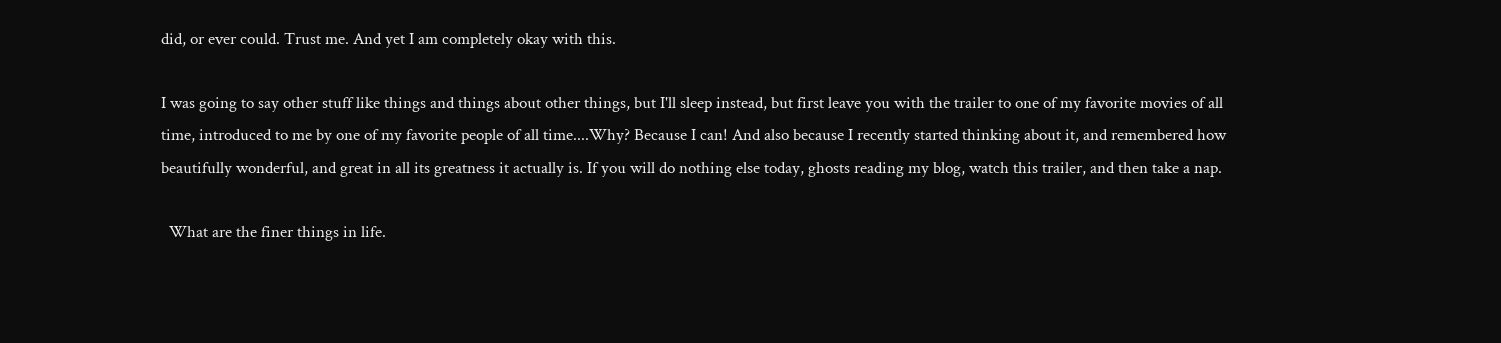did, or ever could. Trust me. And yet I am completely okay with this.

I was going to say other stuff like things and things about other things, but I'll sleep instead, but first leave you with the trailer to one of my favorite movies of all time, introduced to me by one of my favorite people of all time....Why? Because I can! And also because I recently started thinking about it, and remembered how beautifully wonderful, and great in all its greatness it actually is. If you will do nothing else today, ghosts reading my blog, watch this trailer, and then take a nap.

  What are the finer things in life.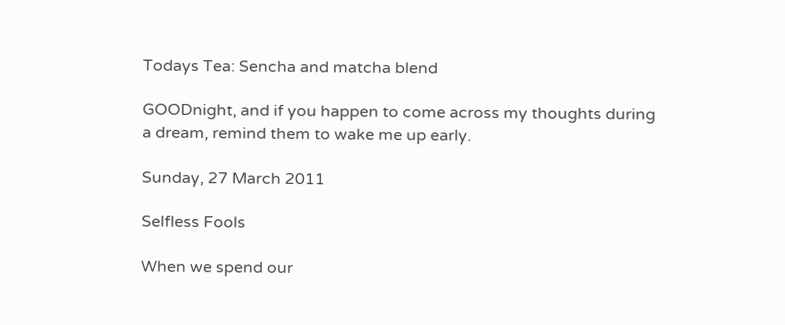Todays Tea: Sencha and matcha blend

GOODnight, and if you happen to come across my thoughts during a dream, remind them to wake me up early.

Sunday, 27 March 2011

Selfless Fools

When we spend our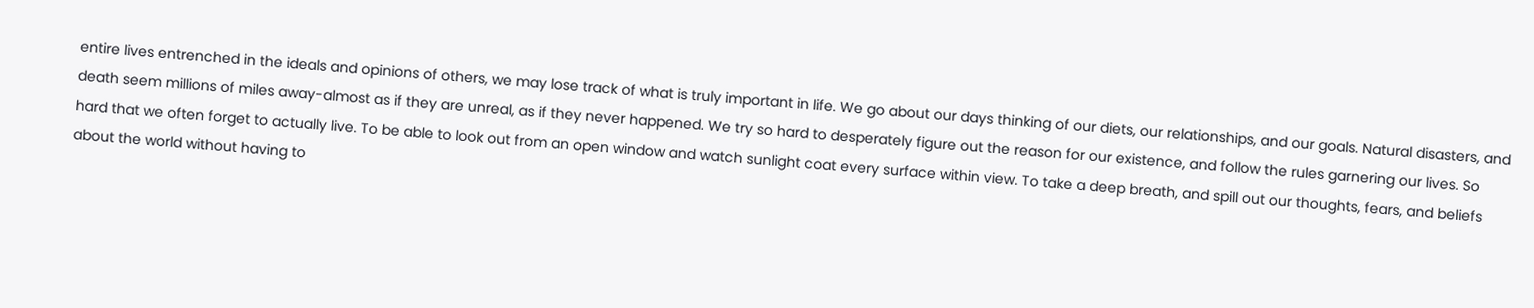entire lives entrenched in the ideals and opinions of others, we may lose track of what is truly important in life. We go about our days thinking of our diets, our relationships, and our goals. Natural disasters, and death seem millions of miles away-almost as if they are unreal, as if they never happened. We try so hard to desperately figure out the reason for our existence, and follow the rules garnering our lives. So hard that we often forget to actually live. To be able to look out from an open window and watch sunlight coat every surface within view. To take a deep breath, and spill out our thoughts, fears, and beliefs about the world without having to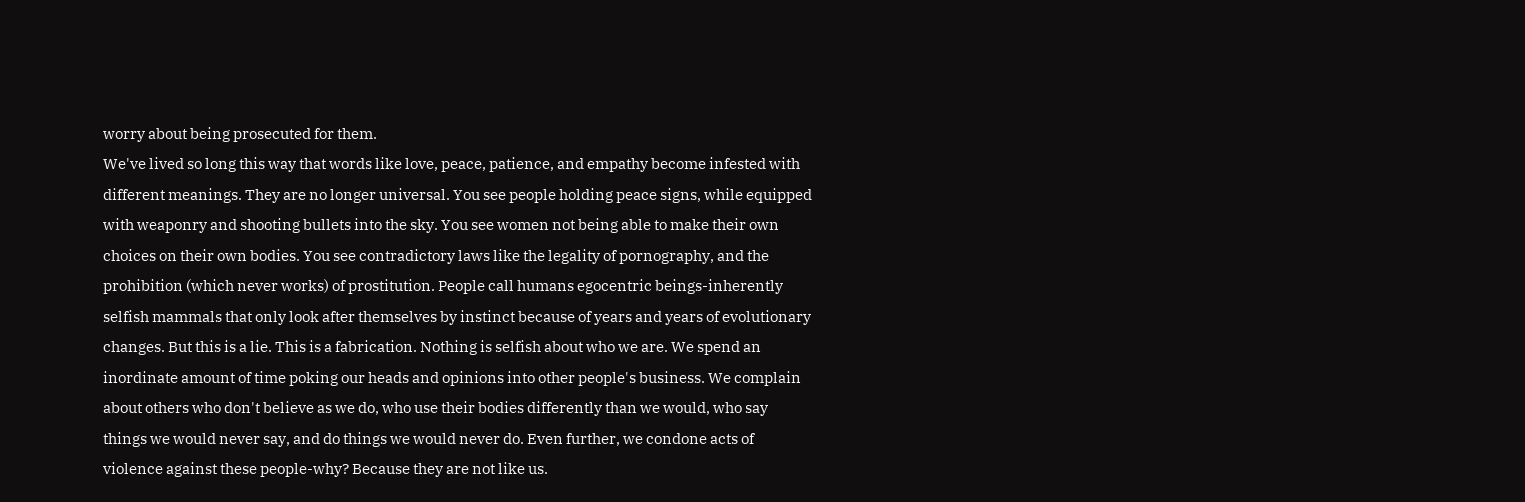worry about being prosecuted for them.
We've lived so long this way that words like love, peace, patience, and empathy become infested with different meanings. They are no longer universal. You see people holding peace signs, while equipped with weaponry and shooting bullets into the sky. You see women not being able to make their own choices on their own bodies. You see contradictory laws like the legality of pornography, and the prohibition (which never works) of prostitution. People call humans egocentric beings-inherently selfish mammals that only look after themselves by instinct because of years and years of evolutionary changes. But this is a lie. This is a fabrication. Nothing is selfish about who we are. We spend an inordinate amount of time poking our heads and opinions into other people's business. We complain about others who don't believe as we do, who use their bodies differently than we would, who say things we would never say, and do things we would never do. Even further, we condone acts of violence against these people-why? Because they are not like us.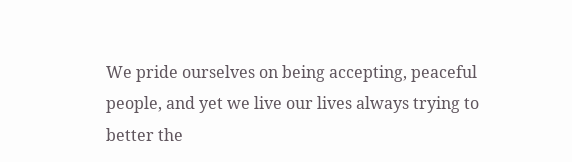We pride ourselves on being accepting, peaceful people, and yet we live our lives always trying to better the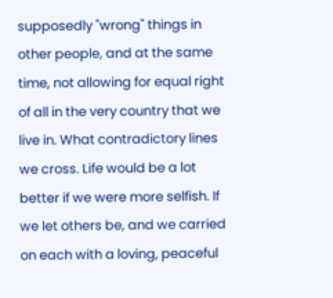supposedly "wrong" things in other people, and at the same time, not allowing for equal right of all in the very country that we live in. What contradictory lines we cross. Life would be a lot better if we were more selfish. If we let others be, and we carried on each with a loving, peaceful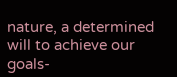nature, a determined will to achieve our goals-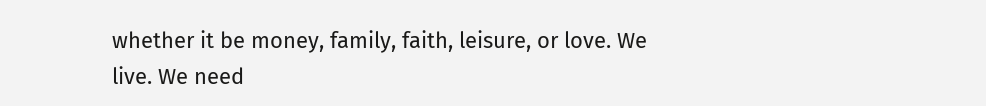whether it be money, family, faith, leisure, or love. We live. We need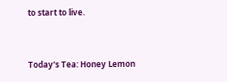to start to live.


Today's Tea: Honey Lemon